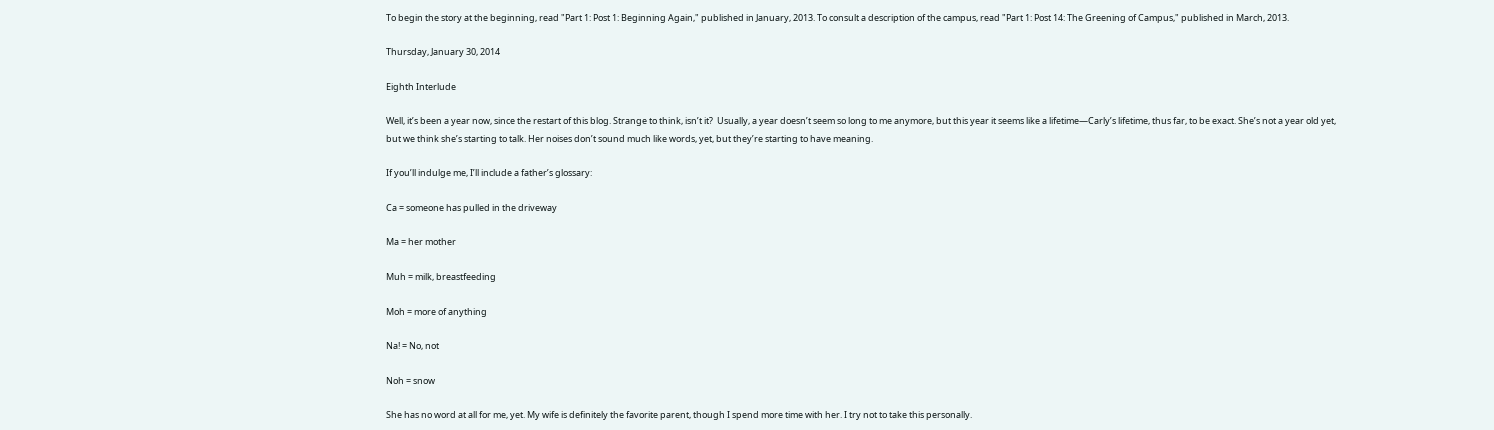To begin the story at the beginning, read "Part 1: Post 1: Beginning Again," published in January, 2013. To consult a description of the campus, read "Part 1: Post 14: The Greening of Campus," published in March, 2013.

Thursday, January 30, 2014

Eighth Interlude

Well, it’s been a year now, since the restart of this blog. Strange to think, isn’t it?  Usually, a year doesn’t seem so long to me anymore, but this year it seems like a lifetime—Carly’s lifetime, thus far, to be exact. She’s not a year old yet, but we think she’s starting to talk. Her noises don’t sound much like words, yet, but they’re starting to have meaning.

If you’ll indulge me, I’ll include a father’s glossary:

Ca = someone has pulled in the driveway

Ma = her mother

Muh = milk, breastfeeding

Moh = more of anything

Na! = No, not

Noh = snow

She has no word at all for me, yet. My wife is definitely the favorite parent, though I spend more time with her. I try not to take this personally.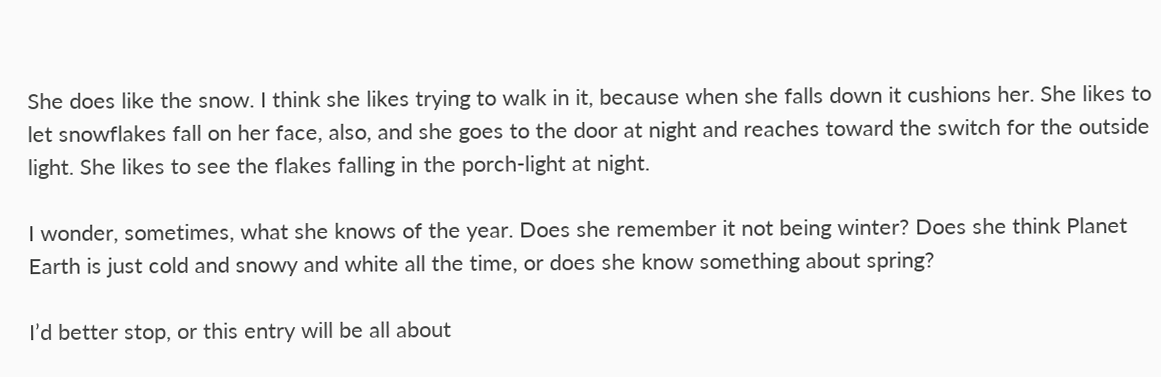She does like the snow. I think she likes trying to walk in it, because when she falls down it cushions her. She likes to let snowflakes fall on her face, also, and she goes to the door at night and reaches toward the switch for the outside light. She likes to see the flakes falling in the porch-light at night.

I wonder, sometimes, what she knows of the year. Does she remember it not being winter? Does she think Planet Earth is just cold and snowy and white all the time, or does she know something about spring?

I’d better stop, or this entry will be all about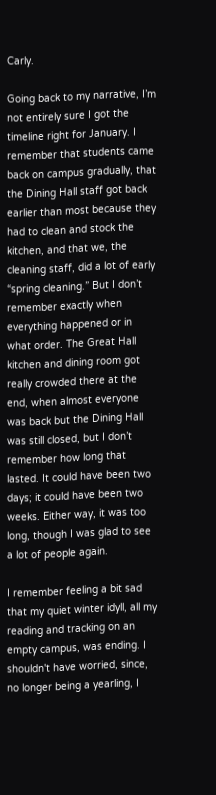Carly.

Going back to my narrative, I’m not entirely sure I got the timeline right for January. I remember that students came back on campus gradually, that the Dining Hall staff got back earlier than most because they had to clean and stock the kitchen, and that we, the cleaning staff, did a lot of early “spring cleaning.” But I don’t remember exactly when everything happened or in what order. The Great Hall kitchen and dining room got really crowded there at the end, when almost everyone was back but the Dining Hall was still closed, but I don’t remember how long that lasted. It could have been two days; it could have been two weeks. Either way, it was too long, though I was glad to see a lot of people again.

I remember feeling a bit sad that my quiet winter idyll, all my reading and tracking on an empty campus, was ending. I shouldn't have worried, since, no longer being a yearling, I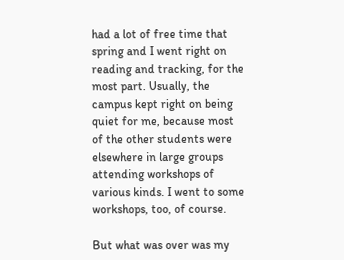had a lot of free time that spring and I went right on reading and tracking, for the most part. Usually, the campus kept right on being quiet for me, because most of the other students were elsewhere in large groups attending workshops of various kinds. I went to some workshops, too, of course.

But what was over was my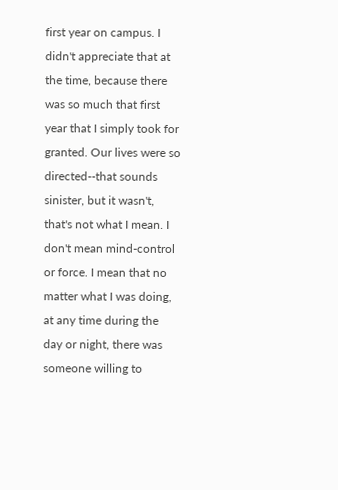first year on campus. I didn't appreciate that at the time, because there was so much that first year that I simply took for granted. Our lives were so directed--that sounds sinister, but it wasn't, that's not what I mean. I don't mean mind-control or force. I mean that no matter what I was doing, at any time during the day or night, there was someone willing to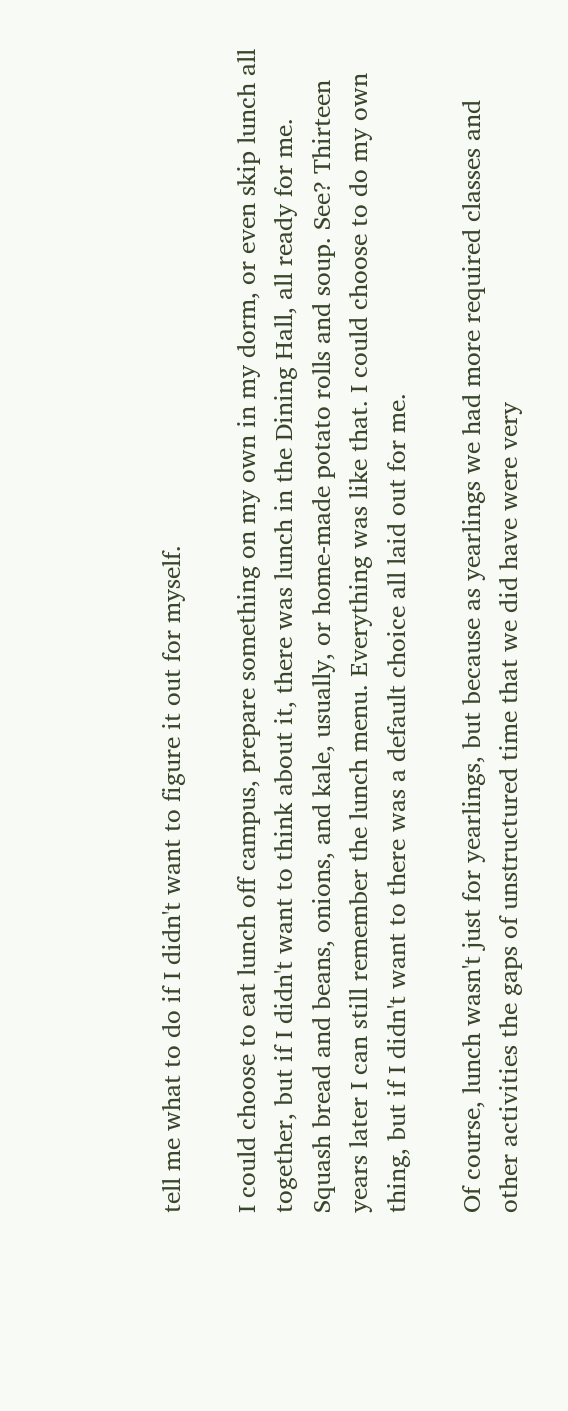tell me what to do if I didn't want to figure it out for myself.

I could choose to eat lunch off campus, prepare something on my own in my dorm, or even skip lunch all together, but if I didn't want to think about it, there was lunch in the Dining Hall, all ready for me. Squash bread and beans, onions, and kale, usually, or home-made potato rolls and soup. See? Thirteen years later I can still remember the lunch menu. Everything was like that. I could choose to do my own thing, but if I didn't want to there was a default choice all laid out for me.

Of course, lunch wasn't just for yearlings, but because as yearlings we had more required classes and other activities the gaps of unstructured time that we did have were very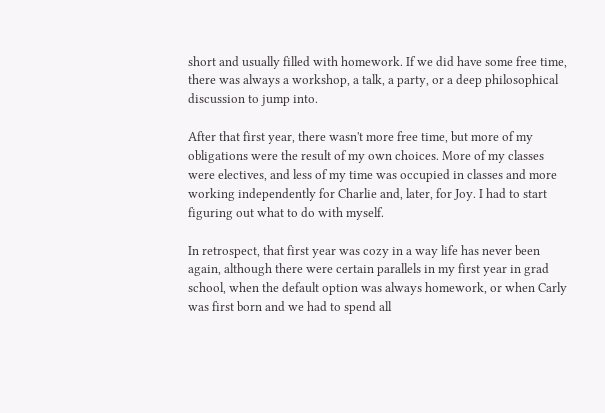short and usually filled with homework. If we did have some free time, there was always a workshop, a talk, a party, or a deep philosophical discussion to jump into.

After that first year, there wasn't more free time, but more of my obligations were the result of my own choices. More of my classes were electives, and less of my time was occupied in classes and more working independently for Charlie and, later, for Joy. I had to start figuring out what to do with myself.

In retrospect, that first year was cozy in a way life has never been again, although there were certain parallels in my first year in grad school, when the default option was always homework, or when Carly was first born and we had to spend all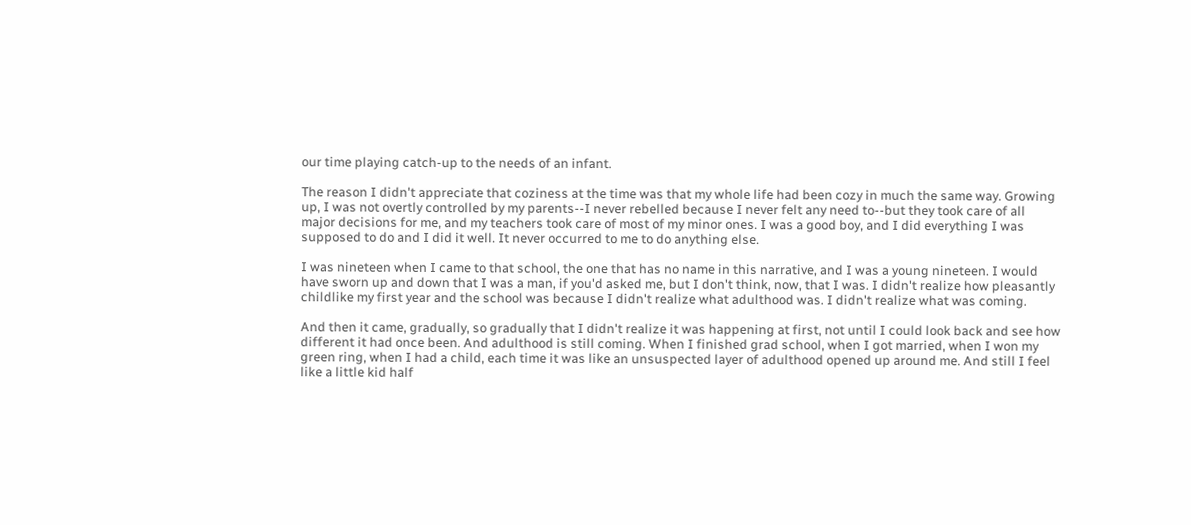our time playing catch-up to the needs of an infant.

The reason I didn't appreciate that coziness at the time was that my whole life had been cozy in much the same way. Growing up, I was not overtly controlled by my parents--I never rebelled because I never felt any need to--but they took care of all major decisions for me, and my teachers took care of most of my minor ones. I was a good boy, and I did everything I was supposed to do and I did it well. It never occurred to me to do anything else.

I was nineteen when I came to that school, the one that has no name in this narrative, and I was a young nineteen. I would have sworn up and down that I was a man, if you'd asked me, but I don't think, now, that I was. I didn't realize how pleasantly childlike my first year and the school was because I didn't realize what adulthood was. I didn't realize what was coming.

And then it came, gradually, so gradually that I didn't realize it was happening at first, not until I could look back and see how different it had once been. And adulthood is still coming. When I finished grad school, when I got married, when I won my green ring, when I had a child, each time it was like an unsuspected layer of adulthood opened up around me. And still I feel like a little kid half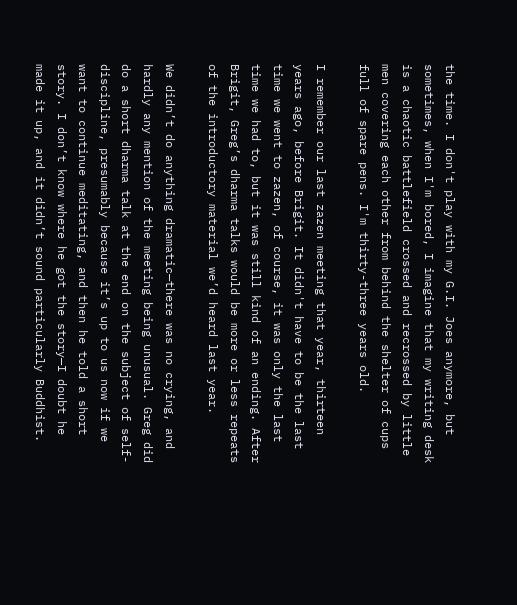the time. I don't play with my G.I. Joes anymore, but sometimes, when I'm bored, I imagine that my writing desk is a chaotic battlefield crossed and recrossed by little men covering each other from behind the shelter of cups full of spare pens. I'm thirty-three years old.

I remember our last zazen meeting that year, thirteen years ago, before Brigit. It didn't have to be the last time we went to zazen, of course, it was only the last time we had to, but it was still kind of an ending. After Brigit, Greg’s dharma talks would be more or less repeats of the introductory material we’d heard last year.

We didn’t do anything dramatic—there was no crying, and hardly any mention of the meeting being unusual. Greg did do a short dharma talk at the end on the subject of self-discipline, presumably because it’s up to us now if we want to continue meditating, and then he told a short story. I don’t know where he got the story—I doubt he made it up, and it didn’t sound particularly Buddhist.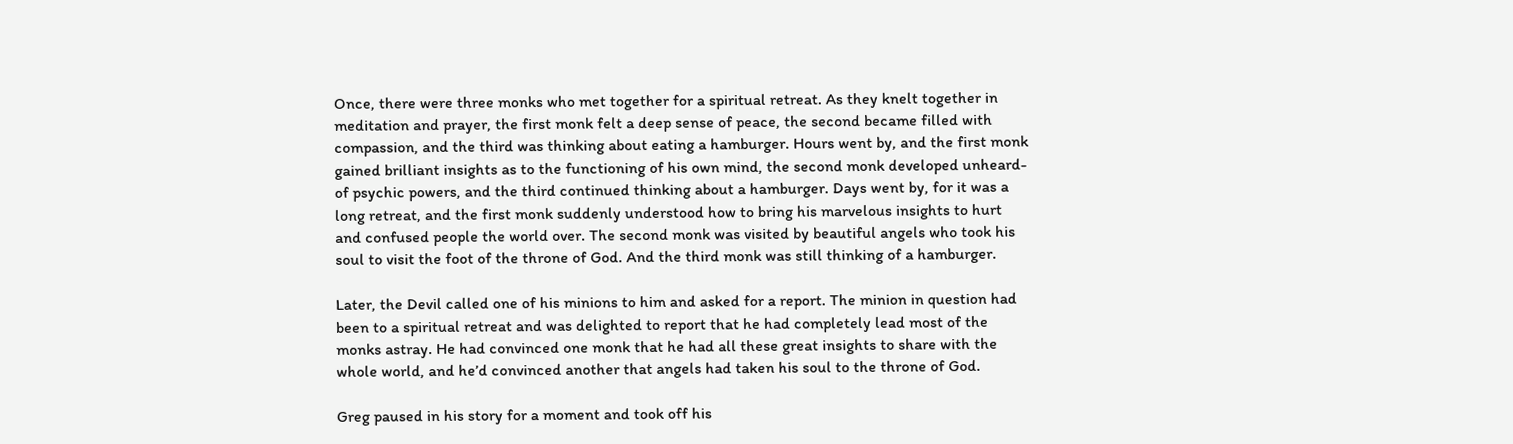Once, there were three monks who met together for a spiritual retreat. As they knelt together in meditation and prayer, the first monk felt a deep sense of peace, the second became filled with compassion, and the third was thinking about eating a hamburger. Hours went by, and the first monk gained brilliant insights as to the functioning of his own mind, the second monk developed unheard-of psychic powers, and the third continued thinking about a hamburger. Days went by, for it was a long retreat, and the first monk suddenly understood how to bring his marvelous insights to hurt and confused people the world over. The second monk was visited by beautiful angels who took his soul to visit the foot of the throne of God. And the third monk was still thinking of a hamburger.

Later, the Devil called one of his minions to him and asked for a report. The minion in question had been to a spiritual retreat and was delighted to report that he had completely lead most of the monks astray. He had convinced one monk that he had all these great insights to share with the whole world, and he’d convinced another that angels had taken his soul to the throne of God.

Greg paused in his story for a moment and took off his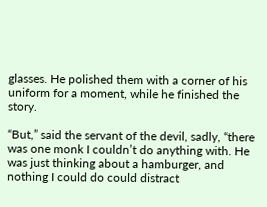glasses. He polished them with a corner of his uniform for a moment, while he finished the story.

“But,” said the servant of the devil, sadly, “there was one monk I couldn’t do anything with. He was just thinking about a hamburger, and nothing I could do could distract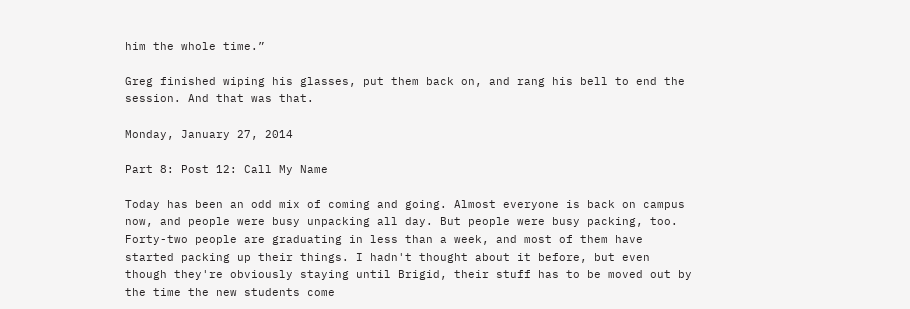him the whole time.”

Greg finished wiping his glasses, put them back on, and rang his bell to end the session. And that was that.

Monday, January 27, 2014

Part 8: Post 12: Call My Name

Today has been an odd mix of coming and going. Almost everyone is back on campus now, and people were busy unpacking all day. But people were busy packing, too. Forty-two people are graduating in less than a week, and most of them have started packing up their things. I hadn't thought about it before, but even though they're obviously staying until Brigid, their stuff has to be moved out by the time the new students come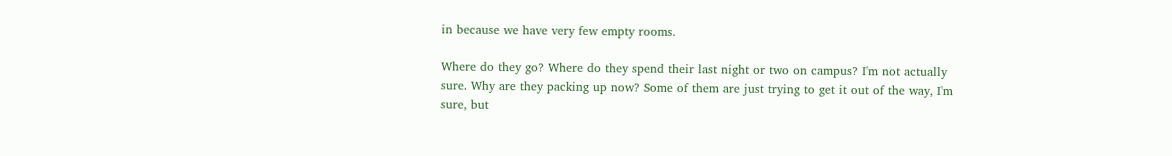in because we have very few empty rooms.

Where do they go? Where do they spend their last night or two on campus? I'm not actually sure. Why are they packing up now? Some of them are just trying to get it out of the way, I'm sure, but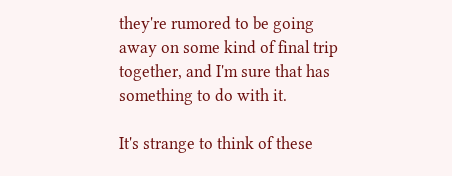they're rumored to be going away on some kind of final trip together, and I'm sure that has something to do with it.

It's strange to think of these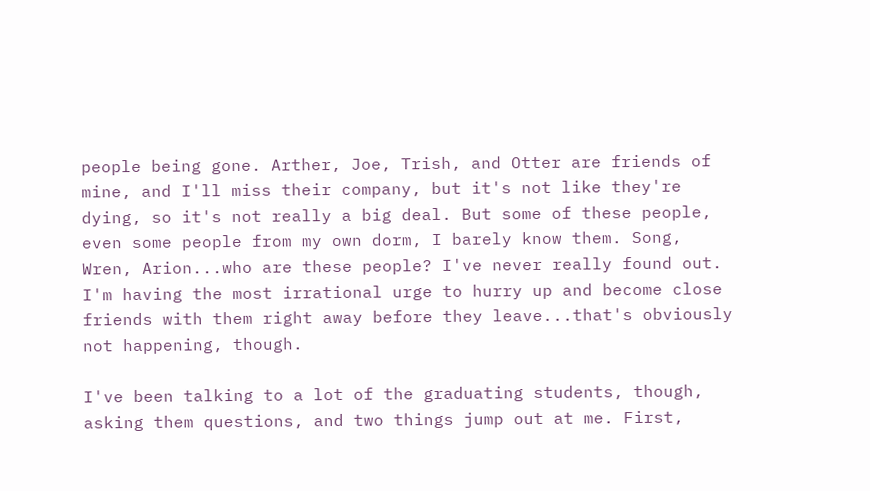people being gone. Arther, Joe, Trish, and Otter are friends of mine, and I'll miss their company, but it's not like they're dying, so it's not really a big deal. But some of these people, even some people from my own dorm, I barely know them. Song, Wren, Arion...who are these people? I've never really found out. I'm having the most irrational urge to hurry up and become close friends with them right away before they leave...that's obviously not happening, though.

I've been talking to a lot of the graduating students, though, asking them questions, and two things jump out at me. First,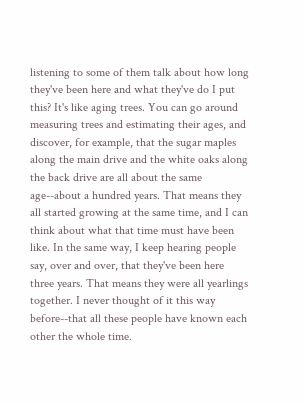listening to some of them talk about how long they've been here and what they've do I put this? It's like aging trees. You can go around measuring trees and estimating their ages, and discover, for example, that the sugar maples along the main drive and the white oaks along the back drive are all about the same age--about a hundred years. That means they all started growing at the same time, and I can think about what that time must have been like. In the same way, I keep hearing people say, over and over, that they've been here three years. That means they were all yearlings together. I never thought of it this way before--that all these people have known each other the whole time.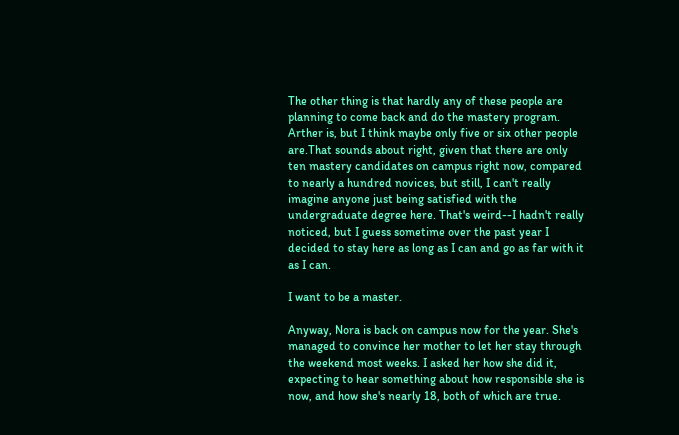The other thing is that hardly any of these people are planning to come back and do the mastery program. Arther is, but I think maybe only five or six other people are.That sounds about right, given that there are only ten mastery candidates on campus right now, compared to nearly a hundred novices, but still, I can't really imagine anyone just being satisfied with the undergraduate degree here. That's weird--I hadn't really noticed, but I guess sometime over the past year I decided to stay here as long as I can and go as far with it as I can.

I want to be a master.

Anyway, Nora is back on campus now for the year. She's managed to convince her mother to let her stay through the weekend most weeks. I asked her how she did it, expecting to hear something about how responsible she is now, and how she's nearly 18, both of which are true.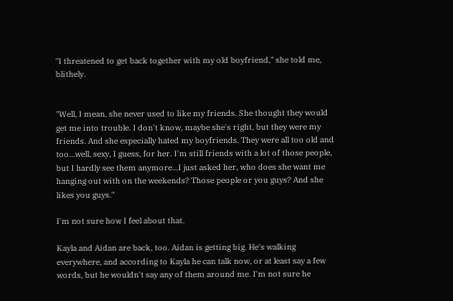"I threatened to get back together with my old boyfriend," she told me, blithely.


"Well, I mean, she never used to like my friends. She thought they would get me into trouble. I don't know, maybe she's right, but they were my friends. And she especially hated my boyfriends. They were all too old and too...well, sexy, I guess, for her. I'm still friends with a lot of those people, but I hardly see them anymore...I just asked her, who does she want me hanging out with on the weekends? Those people or you guys? And she likes you guys."

I'm not sure how I feel about that.

Kayla and Aidan are back, too. Aidan is getting big. He's walking everywhere, and according to Kayla he can talk now, or at least say a few words, but he wouldn't say any of them around me. I'm not sure he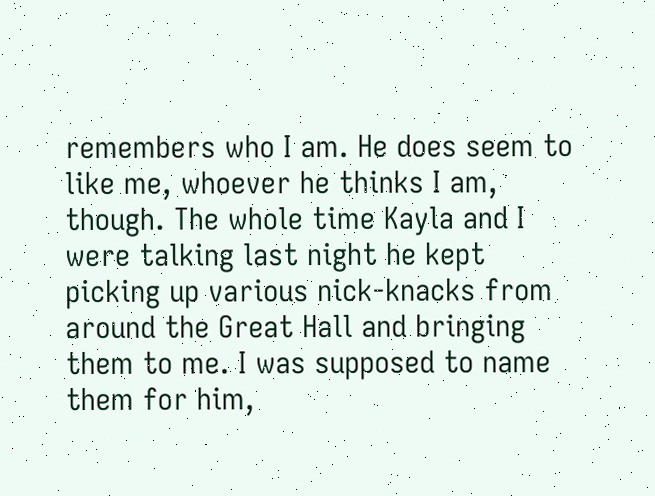remembers who I am. He does seem to like me, whoever he thinks I am, though. The whole time Kayla and I were talking last night he kept picking up various nick-knacks from around the Great Hall and bringing them to me. I was supposed to name them for him,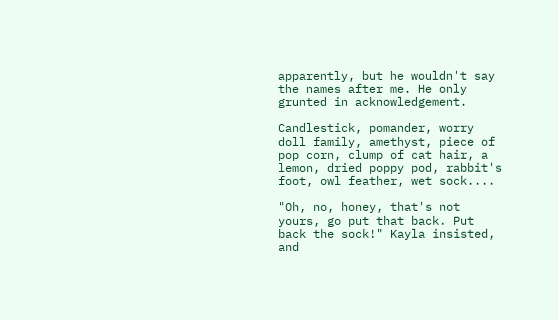apparently, but he wouldn't say the names after me. He only grunted in acknowledgement.

Candlestick, pomander, worry doll family, amethyst, piece of pop corn, clump of cat hair, a lemon, dried poppy pod, rabbit's foot, owl feather, wet sock....

"Oh, no, honey, that's not yours, go put that back. Put back the sock!" Kayla insisted, and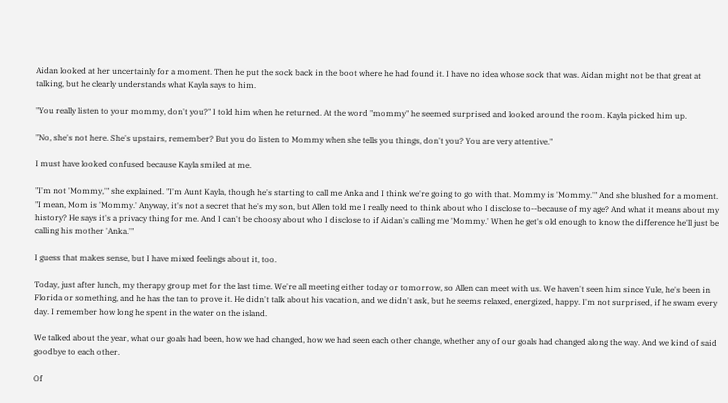Aidan looked at her uncertainly for a moment. Then he put the sock back in the boot where he had found it. I have no idea whose sock that was. Aidan might not be that great at talking, but he clearly understands what Kayla says to him.

"You really listen to your mommy, don't you?" I told him when he returned. At the word "mommy" he seemed surprised and looked around the room. Kayla picked him up.

"No, she's not here. She's upstairs, remember? But you do listen to Mommy when she tells you things, don't you? You are very attentive."

I must have looked confused because Kayla smiled at me.

"I'm not 'Mommy,'" she explained. "I'm Aunt Kayla, though he's starting to call me Anka and I think we're going to go with that. Mommy is 'Mommy.'" And she blushed for a moment. "I mean, Mom is 'Mommy.' Anyway, it's not a secret that he's my son, but Allen told me I really need to think about who I disclose to--because of my age? And what it means about my history? He says it's a privacy thing for me. And I can't be choosy about who I disclose to if Aidan's calling me 'Mommy.' When he get's old enough to know the difference he'll just be calling his mother 'Anka.'"

I guess that makes sense, but I have mixed feelings about it, too.

Today, just after lunch, my therapy group met for the last time. We're all meeting either today or tomorrow, so Allen can meet with us. We haven't seen him since Yule, he's been in Florida or something, and he has the tan to prove it. He didn't talk about his vacation, and we didn't ask, but he seems relaxed, energized, happy. I'm not surprised, if he swam every day. I remember how long he spent in the water on the island.

We talked about the year, what our goals had been, how we had changed, how we had seen each other change, whether any of our goals had changed along the way. And we kind of said goodbye to each other.

Of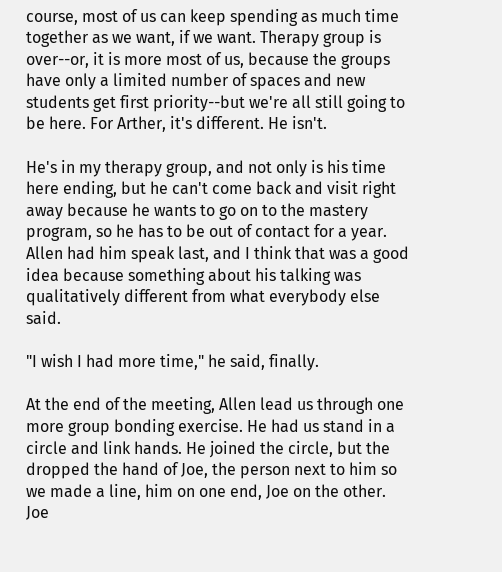course, most of us can keep spending as much time together as we want, if we want. Therapy group is over--or, it is more most of us, because the groups have only a limited number of spaces and new students get first priority--but we're all still going to be here. For Arther, it's different. He isn't.

He's in my therapy group, and not only is his time here ending, but he can't come back and visit right away because he wants to go on to the mastery program, so he has to be out of contact for a year. Allen had him speak last, and I think that was a good idea because something about his talking was qualitatively different from what everybody else said.

"I wish I had more time," he said, finally.

At the end of the meeting, Allen lead us through one more group bonding exercise. He had us stand in a circle and link hands. He joined the circle, but the dropped the hand of Joe, the person next to him so we made a line, him on one end, Joe on the other. Joe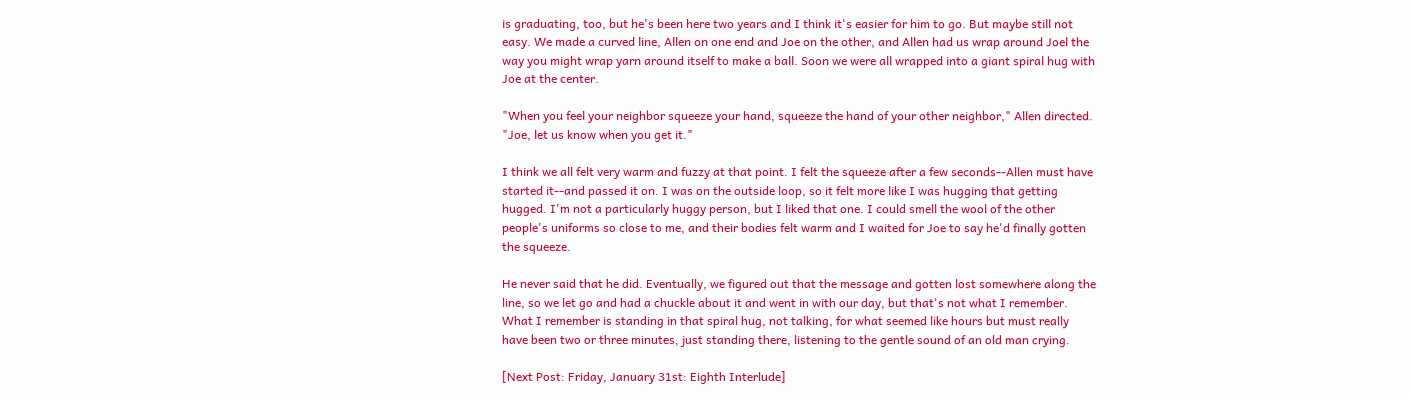is graduating, too, but he's been here two years and I think it's easier for him to go. But maybe still not easy. We made a curved line, Allen on one end and Joe on the other, and Allen had us wrap around Joel the way you might wrap yarn around itself to make a ball. Soon we were all wrapped into a giant spiral hug with Joe at the center.

"When you feel your neighbor squeeze your hand, squeeze the hand of your other neighbor," Allen directed. "Joe, let us know when you get it."

I think we all felt very warm and fuzzy at that point. I felt the squeeze after a few seconds--Allen must have started it--and passed it on. I was on the outside loop, so it felt more like I was hugging that getting hugged. I'm not a particularly huggy person, but I liked that one. I could smell the wool of the other people's uniforms so close to me, and their bodies felt warm and I waited for Joe to say he'd finally gotten the squeeze.

He never said that he did. Eventually, we figured out that the message and gotten lost somewhere along the line, so we let go and had a chuckle about it and went in with our day, but that's not what I remember. What I remember is standing in that spiral hug, not talking, for what seemed like hours but must really have been two or three minutes, just standing there, listening to the gentle sound of an old man crying.

[Next Post: Friday, January 31st: Eighth Interlude]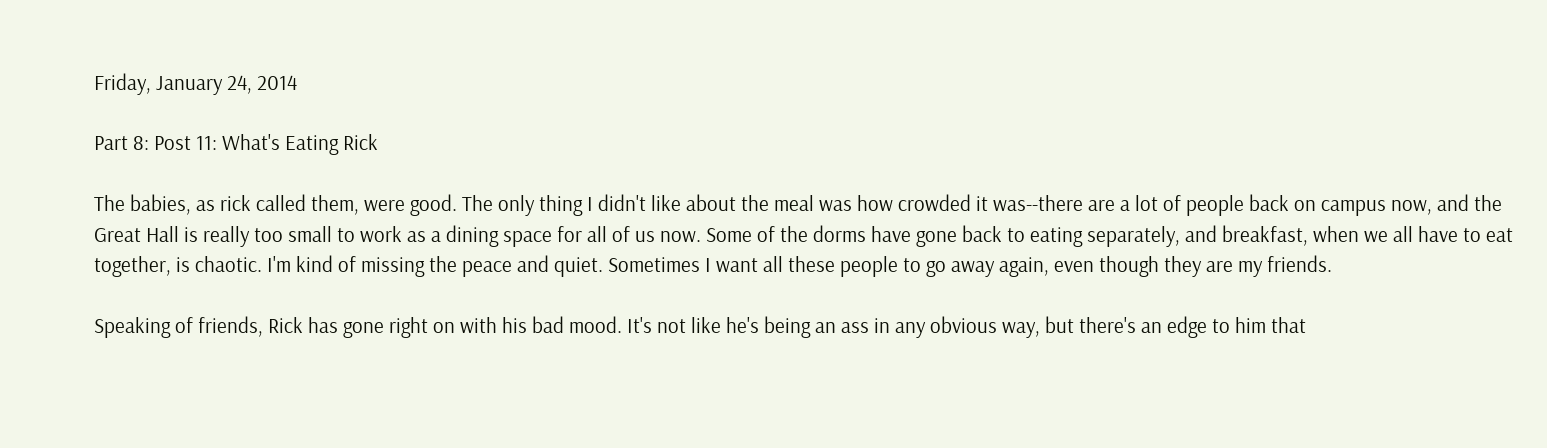Friday, January 24, 2014

Part 8: Post 11: What's Eating Rick

The babies, as rick called them, were good. The only thing I didn't like about the meal was how crowded it was--there are a lot of people back on campus now, and the Great Hall is really too small to work as a dining space for all of us now. Some of the dorms have gone back to eating separately, and breakfast, when we all have to eat together, is chaotic. I'm kind of missing the peace and quiet. Sometimes I want all these people to go away again, even though they are my friends.

Speaking of friends, Rick has gone right on with his bad mood. It's not like he's being an ass in any obvious way, but there's an edge to him that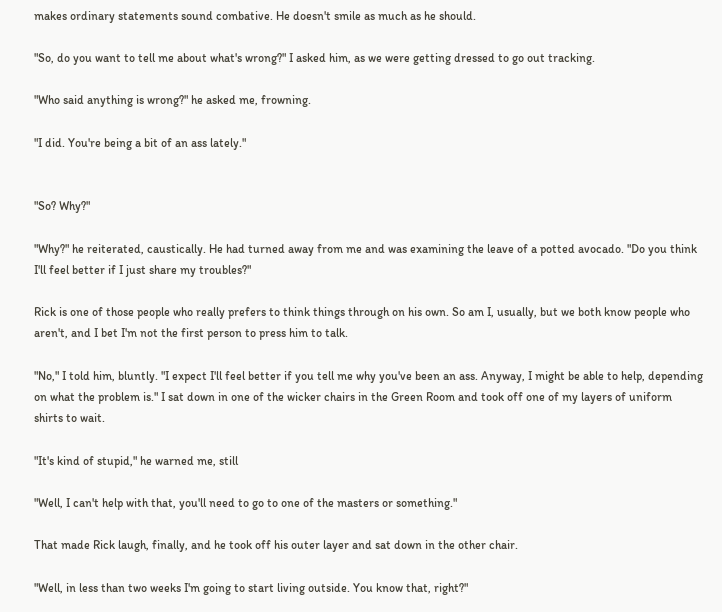makes ordinary statements sound combative. He doesn't smile as much as he should.

"So, do you want to tell me about what's wrong?" I asked him, as we were getting dressed to go out tracking.

"Who said anything is wrong?" he asked me, frowning.

"I did. You're being a bit of an ass lately."


"So? Why?"

"Why?" he reiterated, caustically. He had turned away from me and was examining the leave of a potted avocado. "Do you think I'll feel better if I just share my troubles?"

Rick is one of those people who really prefers to think things through on his own. So am I, usually, but we both know people who aren't, and I bet I'm not the first person to press him to talk.

"No," I told him, bluntly. "I expect I'll feel better if you tell me why you've been an ass. Anyway, I might be able to help, depending on what the problem is." I sat down in one of the wicker chairs in the Green Room and took off one of my layers of uniform shirts to wait.

"It's kind of stupid," he warned me, still

"Well, I can't help with that, you'll need to go to one of the masters or something."

That made Rick laugh, finally, and he took off his outer layer and sat down in the other chair.

"Well, in less than two weeks I'm going to start living outside. You know that, right?"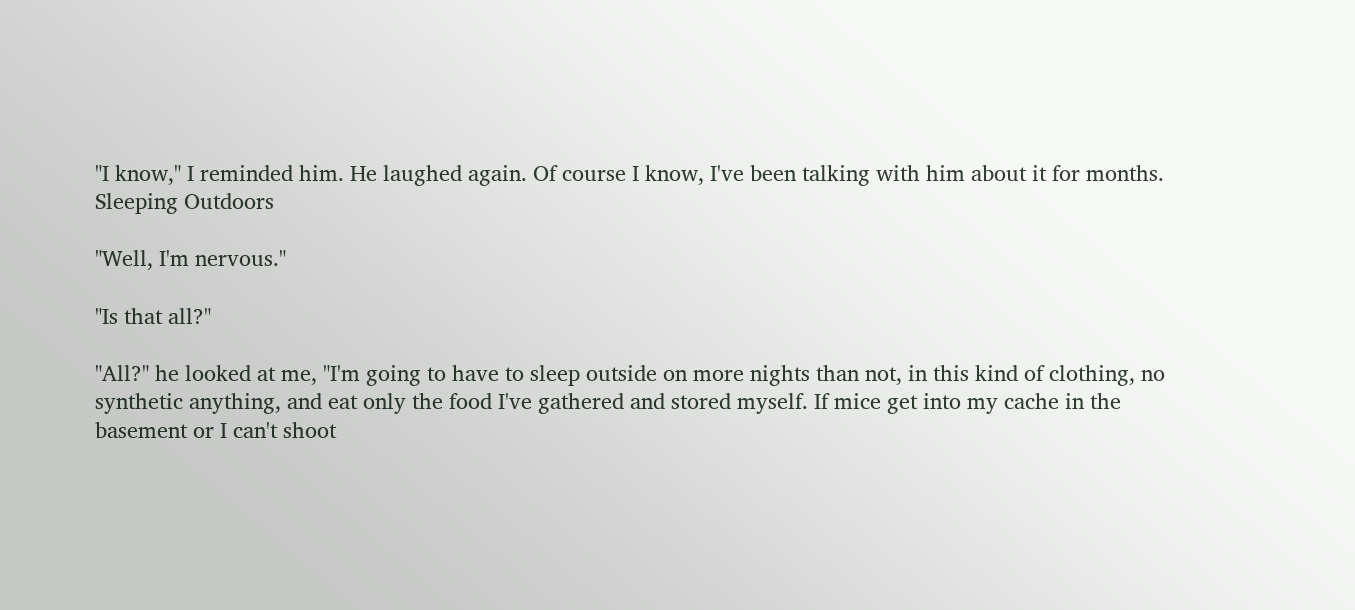"I know," I reminded him. He laughed again. Of course I know, I've been talking with him about it for months.
Sleeping Outdoors

"Well, I'm nervous."

"Is that all?"

"All?" he looked at me, "I'm going to have to sleep outside on more nights than not, in this kind of clothing, no synthetic anything, and eat only the food I've gathered and stored myself. If mice get into my cache in the basement or I can't shoot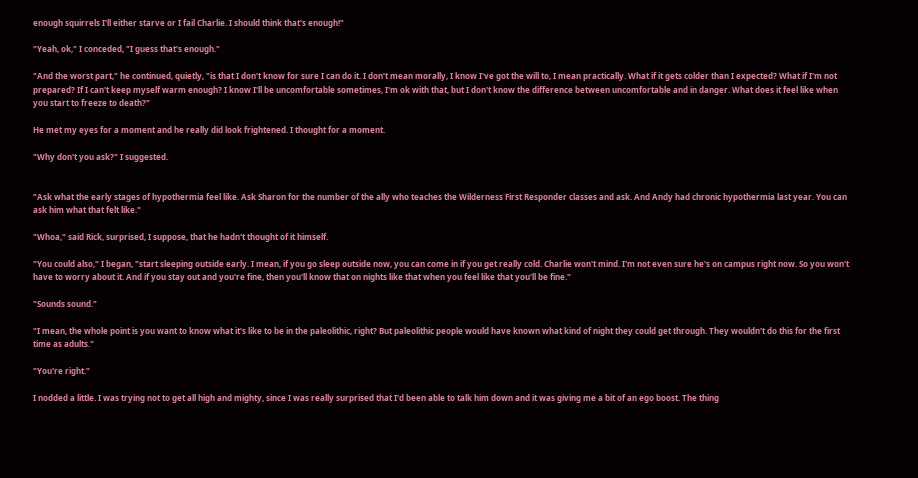enough squirrels I'll either starve or I fail Charlie. I should think that's enough!"

"Yeah, ok," I conceded, "I guess that's enough."

"And the worst part," he continued, quietly, "is that I don't know for sure I can do it. I don't mean morally, I know I've got the will to, I mean practically. What if it gets colder than I expected? What if I'm not prepared? If I can't keep myself warm enough? I know I'll be uncomfortable sometimes, I'm ok with that, but I don't know the difference between uncomfortable and in danger. What does it feel like when you start to freeze to death?"

He met my eyes for a moment and he really did look frightened. I thought for a moment.

"Why don't you ask?" I suggested.


"Ask what the early stages of hypothermia feel like. Ask Sharon for the number of the ally who teaches the Wilderness First Responder classes and ask. And Andy had chronic hypothermia last year. You can ask him what that felt like."

"Whoa," said Rick, surprised, I suppose, that he hadn't thought of it himself.

"You could also," I began, "start sleeping outside early. I mean, if you go sleep outside now, you can come in if you get really cold. Charlie won't mind. I'm not even sure he's on campus right now. So you won't have to worry about it. And if you stay out and you're fine, then you'll know that on nights like that when you feel like that you'll be fine."

"Sounds sound."

"I mean, the whole point is you want to know what it's like to be in the paleolithic, right? But paleolithic people would have known what kind of night they could get through. They wouldn't do this for the first time as adults."

"You're right."

I nodded a little. I was trying not to get all high and mighty, since I was really surprised that I'd been able to talk him down and it was giving me a bit of an ego boost. The thing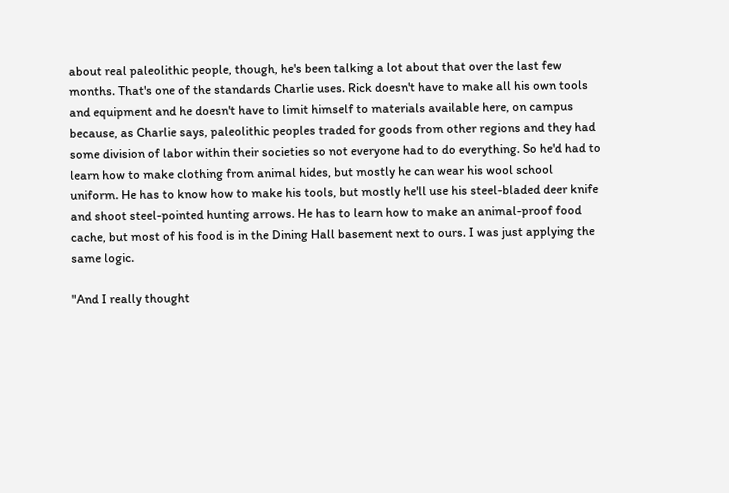about real paleolithic people, though, he's been talking a lot about that over the last few months. That's one of the standards Charlie uses. Rick doesn't have to make all his own tools and equipment and he doesn't have to limit himself to materials available here, on campus because, as Charlie says, paleolithic peoples traded for goods from other regions and they had some division of labor within their societies so not everyone had to do everything. So he'd had to learn how to make clothing from animal hides, but mostly he can wear his wool school uniform. He has to know how to make his tools, but mostly he'll use his steel-bladed deer knife and shoot steel-pointed hunting arrows. He has to learn how to make an animal-proof food cache, but most of his food is in the Dining Hall basement next to ours. I was just applying the same logic.

"And I really thought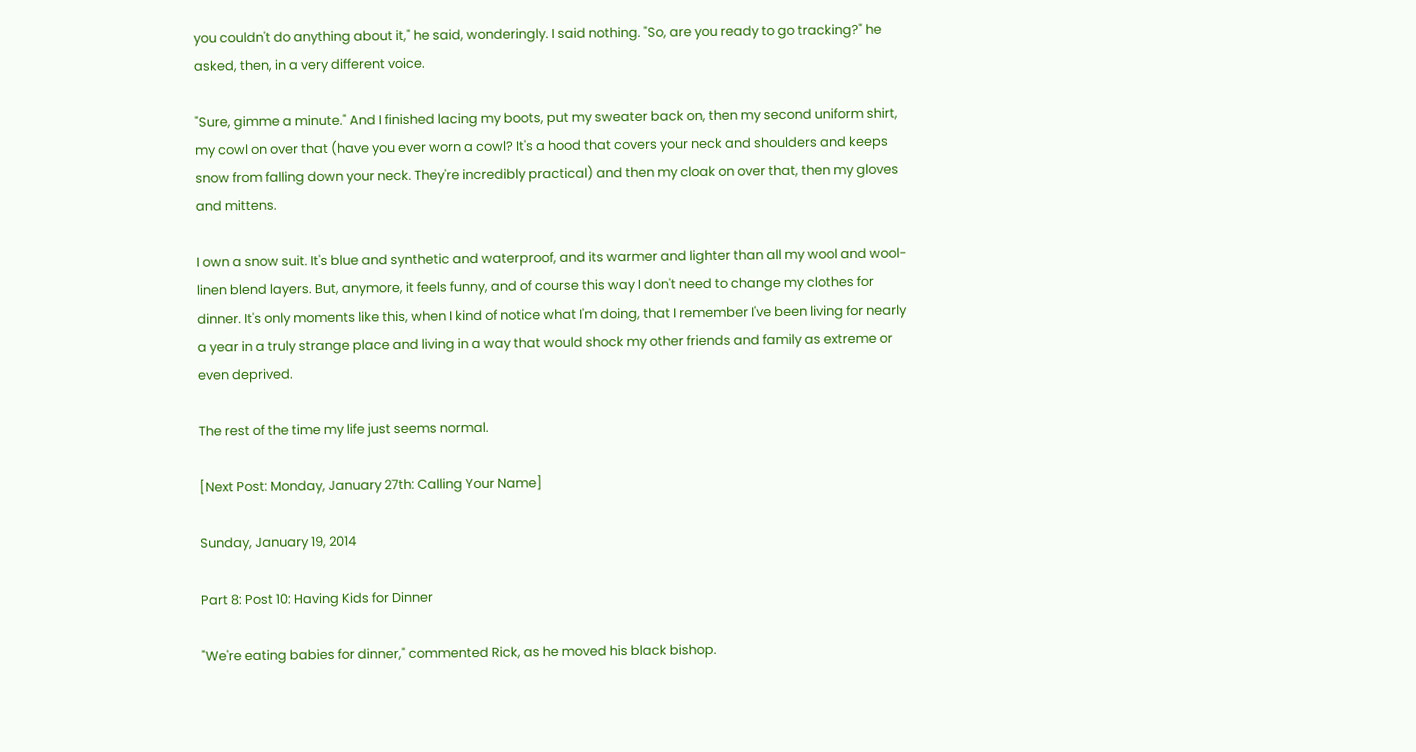you couldn't do anything about it," he said, wonderingly. I said nothing. "So, are you ready to go tracking?" he asked, then, in a very different voice.

"Sure, gimme a minute." And I finished lacing my boots, put my sweater back on, then my second uniform shirt, my cowl on over that (have you ever worn a cowl? It's a hood that covers your neck and shoulders and keeps snow from falling down your neck. They're incredibly practical) and then my cloak on over that, then my gloves and mittens.

I own a snow suit. It's blue and synthetic and waterproof, and its warmer and lighter than all my wool and wool-linen blend layers. But, anymore, it feels funny, and of course this way I don't need to change my clothes for dinner. It's only moments like this, when I kind of notice what I'm doing, that I remember I've been living for nearly a year in a truly strange place and living in a way that would shock my other friends and family as extreme or even deprived.

The rest of the time my life just seems normal.

[Next Post: Monday, January 27th: Calling Your Name]

Sunday, January 19, 2014

Part 8: Post 10: Having Kids for Dinner

"We're eating babies for dinner," commented Rick, as he moved his black bishop.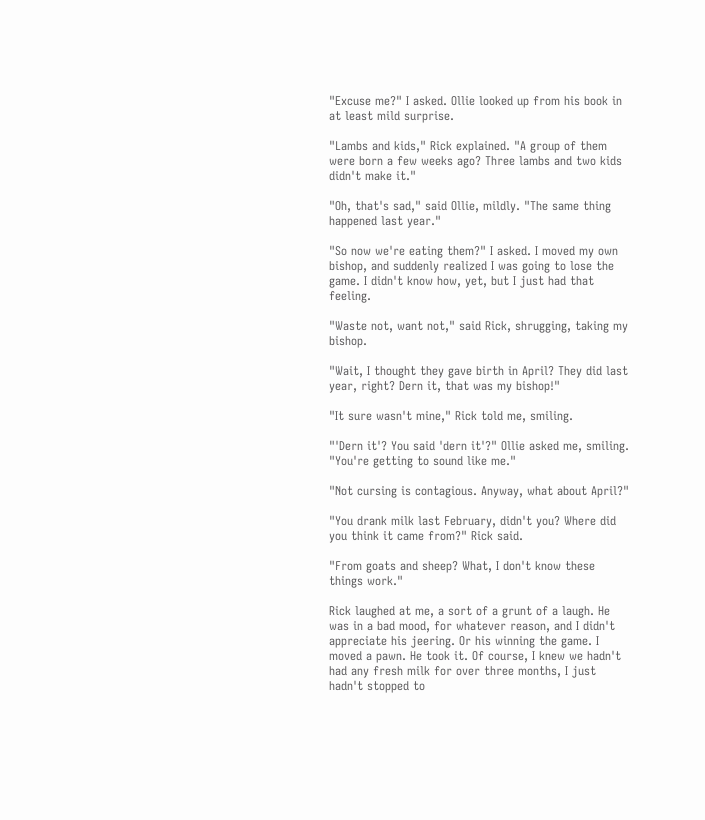"Excuse me?" I asked. Ollie looked up from his book in at least mild surprise.

"Lambs and kids," Rick explained. "A group of them were born a few weeks ago? Three lambs and two kids didn't make it."

"Oh, that's sad," said Ollie, mildly. "The same thing happened last year."

"So now we're eating them?" I asked. I moved my own bishop, and suddenly realized I was going to lose the game. I didn't know how, yet, but I just had that feeling.

"Waste not, want not," said Rick, shrugging, taking my bishop.

"Wait, I thought they gave birth in April? They did last year, right? Dern it, that was my bishop!"

"It sure wasn't mine," Rick told me, smiling.

"'Dern it'? You said 'dern it'?" Ollie asked me, smiling. "You're getting to sound like me."

"Not cursing is contagious. Anyway, what about April?"

"You drank milk last February, didn't you? Where did you think it came from?" Rick said.

"From goats and sheep? What, I don't know these things work."

Rick laughed at me, a sort of a grunt of a laugh. He was in a bad mood, for whatever reason, and I didn't appreciate his jeering. Or his winning the game. I moved a pawn. He took it. Of course, I knew we hadn't had any fresh milk for over three months, I just hadn't stopped to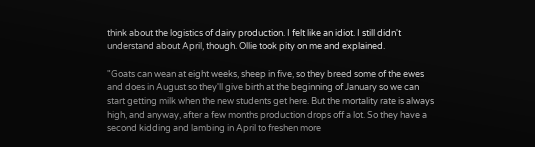think about the logistics of dairy production. I felt like an idiot. I still didn't understand about April, though. Ollie took pity on me and explained.

"Goats can wean at eight weeks, sheep in five, so they breed some of the ewes and does in August so they'll give birth at the beginning of January so we can start getting milk when the new students get here. But the mortality rate is always high, and anyway, after a few months production drops off a lot. So they have a second kidding and lambing in April to freshen more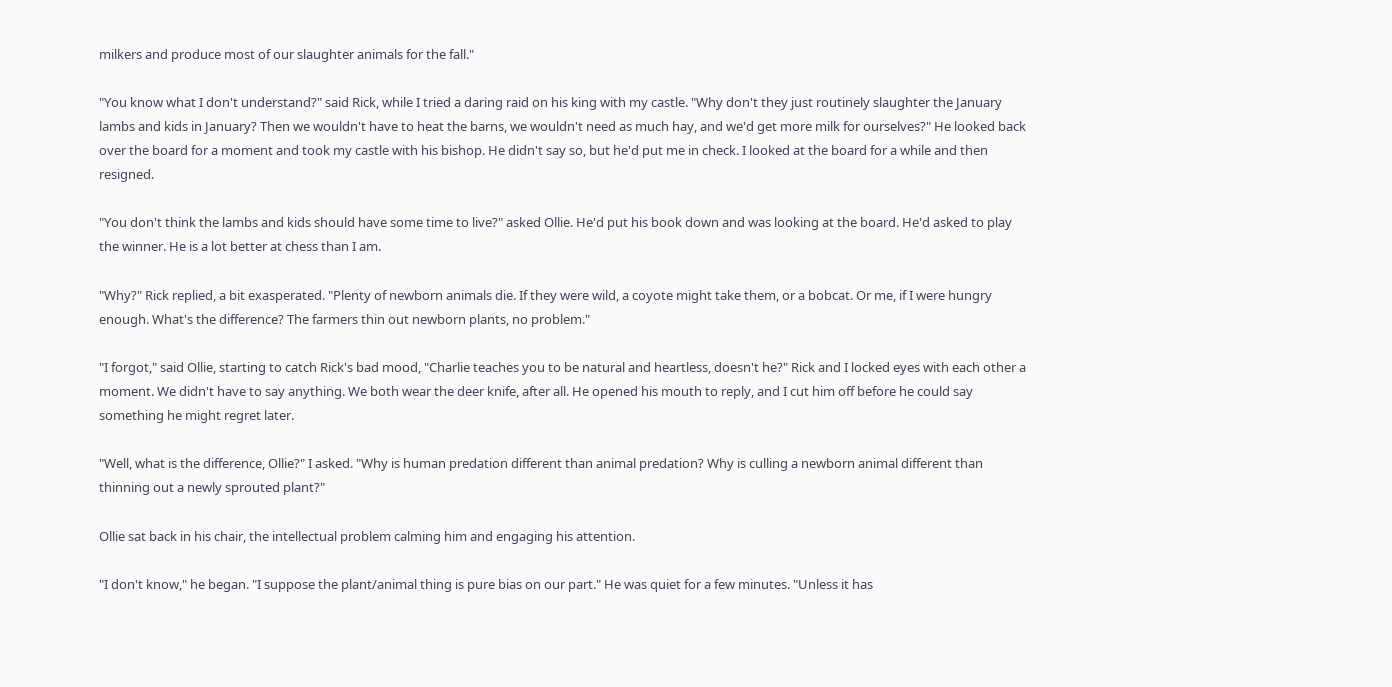milkers and produce most of our slaughter animals for the fall."

"You know what I don't understand?" said Rick, while I tried a daring raid on his king with my castle. "Why don't they just routinely slaughter the January lambs and kids in January? Then we wouldn't have to heat the barns, we wouldn't need as much hay, and we'd get more milk for ourselves?" He looked back over the board for a moment and took my castle with his bishop. He didn't say so, but he'd put me in check. I looked at the board for a while and then resigned.

"You don't think the lambs and kids should have some time to live?" asked Ollie. He'd put his book down and was looking at the board. He'd asked to play the winner. He is a lot better at chess than I am.

"Why?" Rick replied, a bit exasperated. "Plenty of newborn animals die. If they were wild, a coyote might take them, or a bobcat. Or me, if I were hungry enough. What's the difference? The farmers thin out newborn plants, no problem."

"I forgot," said Ollie, starting to catch Rick's bad mood, "Charlie teaches you to be natural and heartless, doesn't he?" Rick and I locked eyes with each other a moment. We didn't have to say anything. We both wear the deer knife, after all. He opened his mouth to reply, and I cut him off before he could say something he might regret later.

"Well, what is the difference, Ollie?" I asked. "Why is human predation different than animal predation? Why is culling a newborn animal different than thinning out a newly sprouted plant?"

Ollie sat back in his chair, the intellectual problem calming him and engaging his attention.

"I don't know," he began. "I suppose the plant/animal thing is pure bias on our part." He was quiet for a few minutes. "Unless it has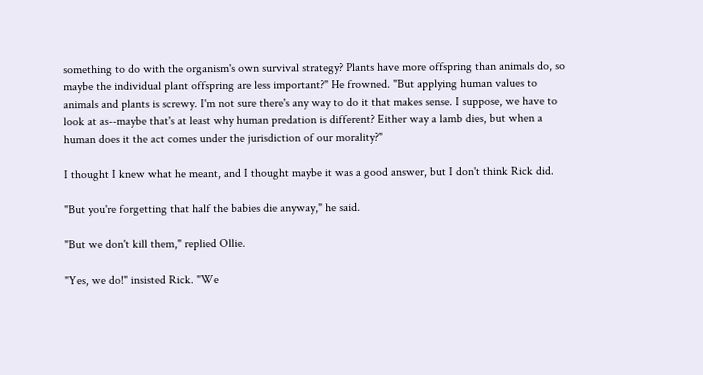something to do with the organism's own survival strategy? Plants have more offspring than animals do, so maybe the individual plant offspring are less important?" He frowned. "But applying human values to animals and plants is screwy. I'm not sure there's any way to do it that makes sense. I suppose, we have to look at as--maybe that's at least why human predation is different? Either way a lamb dies, but when a human does it the act comes under the jurisdiction of our morality?"

I thought I knew what he meant, and I thought maybe it was a good answer, but I don't think Rick did.

"But you're forgetting that half the babies die anyway," he said.

"But we don't kill them," replied Ollie.

"Yes, we do!" insisted Rick. "We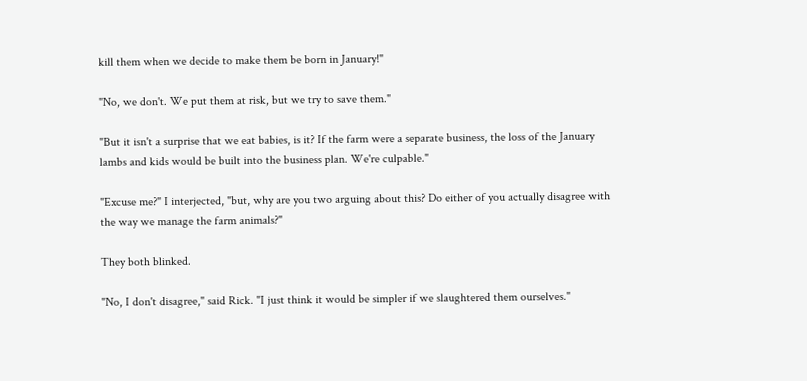kill them when we decide to make them be born in January!"

"No, we don't. We put them at risk, but we try to save them."

"But it isn't a surprise that we eat babies, is it? If the farm were a separate business, the loss of the January lambs and kids would be built into the business plan. We're culpable."

"Excuse me?" I interjected, "but, why are you two arguing about this? Do either of you actually disagree with the way we manage the farm animals?"

They both blinked.

"No, I don't disagree," said Rick. "I just think it would be simpler if we slaughtered them ourselves."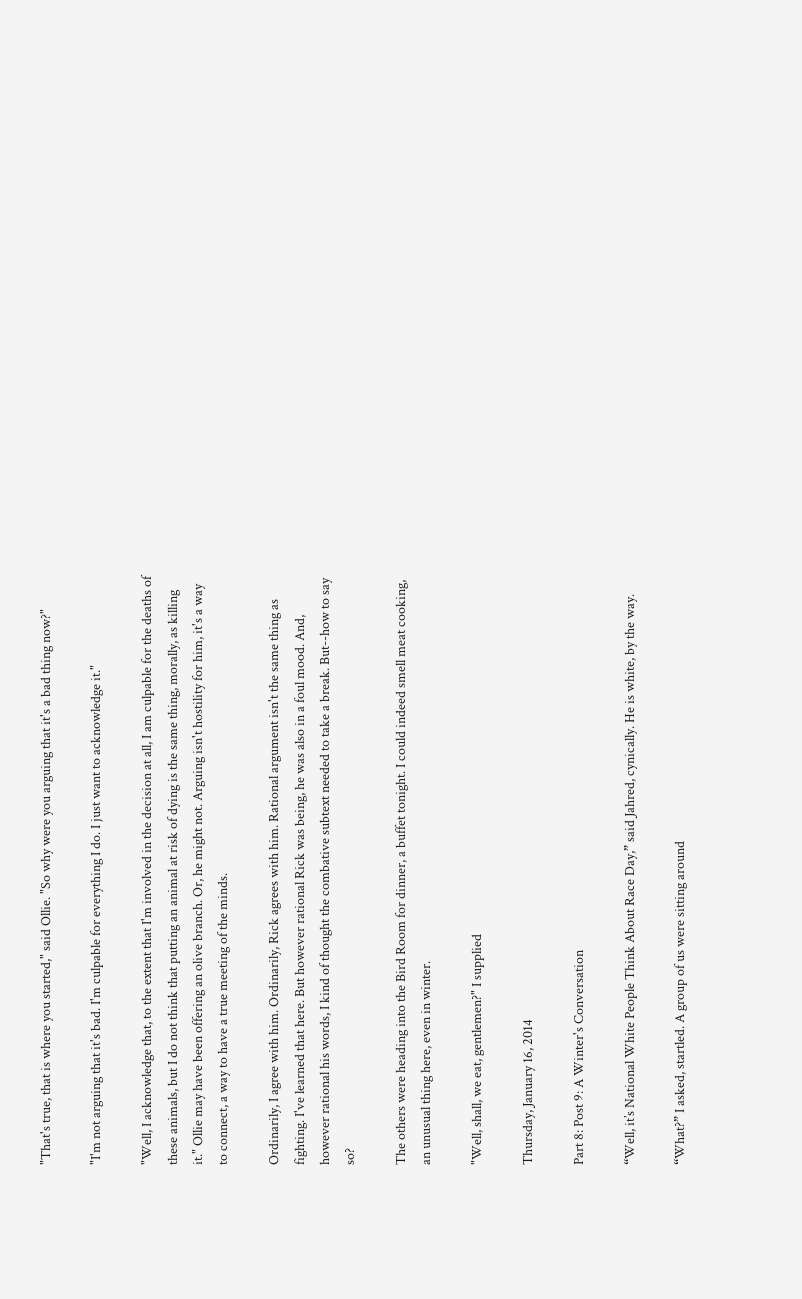"That's true, that is where you started," said Ollie. "So why were you arguing that it's a bad thing now?"

"I'm not arguing that it's bad. I'm culpable for everything I do. I just want to acknowledge it."

"Well, I acknowledge that, to the extent that I'm involved in the decision at all, I am culpable for the deaths of these animals, but I do not think that putting an animal at risk of dying is the same thing, morally, as killing it." Ollie may have been offering an olive branch. Or, he might not. Arguing isn't hostility for him, it's a way to connect, a way to have a true meeting of the minds.

Ordinarily, I agree with him. Ordinarily, Rick agrees with him. Rational argument isn't the same thing as fighting. I've learned that here. But however rational Rick was being, he was also in a foul mood. And, however rational his words, I kind of thought the combative subtext needed to take a break. But--how to say so?

The others were heading into the Bird Room for dinner, a buffet tonight. I could indeed smell meat cooking, an unusual thing here, even in winter.

"Well, shall, we eat, gentlemen?" I supplied

Thursday, January 16, 2014

Part 8: Post 9: A Winter's Conversation

“Well, it’s National White People Think About Race Day,” said Jahred, cynically. He is white, by the way.

“What?” I asked, startled. A group of us were sitting around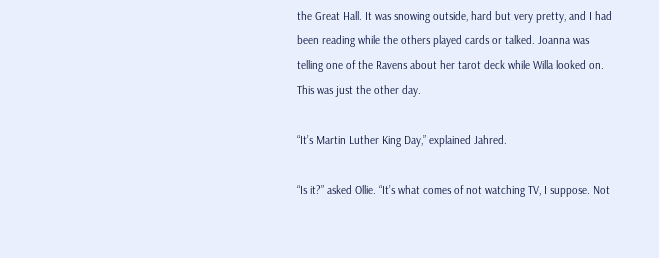the Great Hall. It was snowing outside, hard but very pretty, and I had been reading while the others played cards or talked. Joanna was telling one of the Ravens about her tarot deck while Willa looked on. This was just the other day.

“It’s Martin Luther King Day,” explained Jahred.

“Is it?” asked Ollie. “It’s what comes of not watching TV, I suppose. Not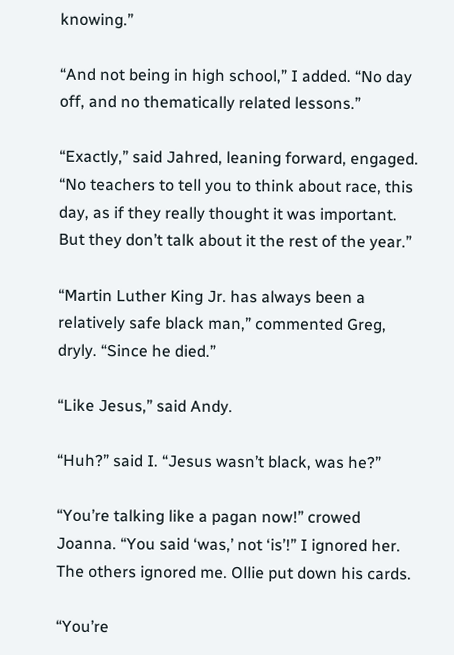knowing.”

“And not being in high school,” I added. “No day off, and no thematically related lessons.”

“Exactly,” said Jahred, leaning forward, engaged. “No teachers to tell you to think about race, this day, as if they really thought it was important. But they don’t talk about it the rest of the year.”

“Martin Luther King Jr. has always been a relatively safe black man,” commented Greg, dryly. “Since he died.”

“Like Jesus,” said Andy.

“Huh?” said I. “Jesus wasn’t black, was he?”

“You’re talking like a pagan now!” crowed Joanna. “You said ‘was,’ not ‘is’!” I ignored her. The others ignored me. Ollie put down his cards.

“You’re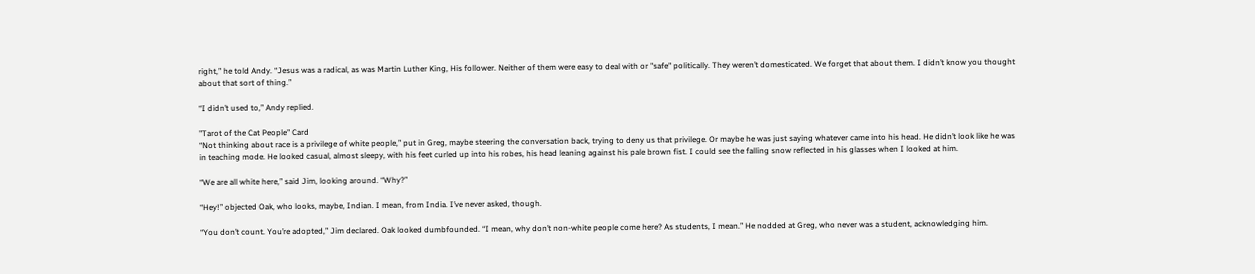right,” he told Andy. “Jesus was a radical, as was Martin Luther King, His follower. Neither of them were easy to deal with or "safe" politically. They weren’t domesticated. We forget that about them. I didn’t know you thought about that sort of thing.”

“I didn’t used to,” Andy replied.

"Tarot of the Cat People" Card
“Not thinking about race is a privilege of white people,” put in Greg, maybe steering the conversation back, trying to deny us that privilege. Or maybe he was just saying whatever came into his head. He didn’t look like he was in teaching mode. He looked casual, almost sleepy, with his feet curled up into his robes, his head leaning against his pale brown fist. I could see the falling snow reflected in his glasses when I looked at him.

“We are all white here,” said Jim, looking around. “Why?”

“Hey!” objected Oak, who looks, maybe, Indian. I mean, from India. I’ve never asked, though.

“You don’t count. You’re adopted,” Jim declared. Oak looked dumbfounded. “I mean, why don’t non-white people come here? As students, I mean.” He nodded at Greg, who never was a student, acknowledging him.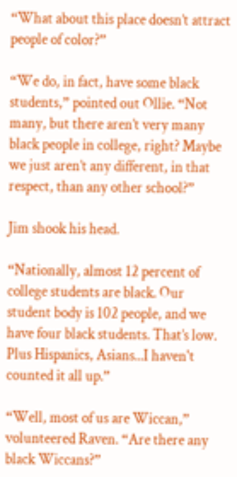“What about this place doesn’t attract people of color?”

“We do, in fact, have some black students,” pointed out Ollie. “Not many, but there aren’t very many black people in college, right? Maybe we just aren’t any different, in that respect, than any other school?”

Jim shook his head.

“Nationally, almost 12 percent of college students are black. Our student body is 102 people, and we have four black students. That’s low. Plus Hispanics, Asians...I haven't counted it all up.”

“Well, most of us are Wiccan,” volunteered Raven. “Are there any black Wiccans?”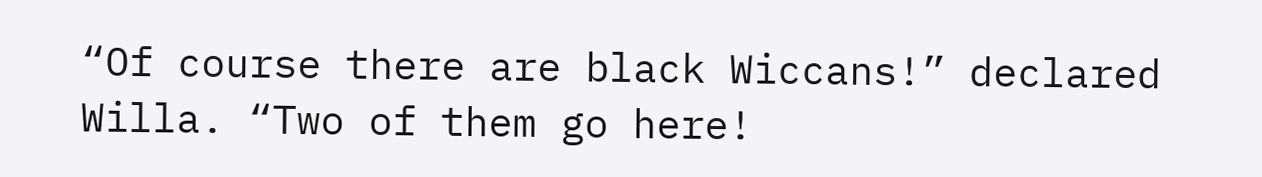“Of course there are black Wiccans!” declared Willa. “Two of them go here!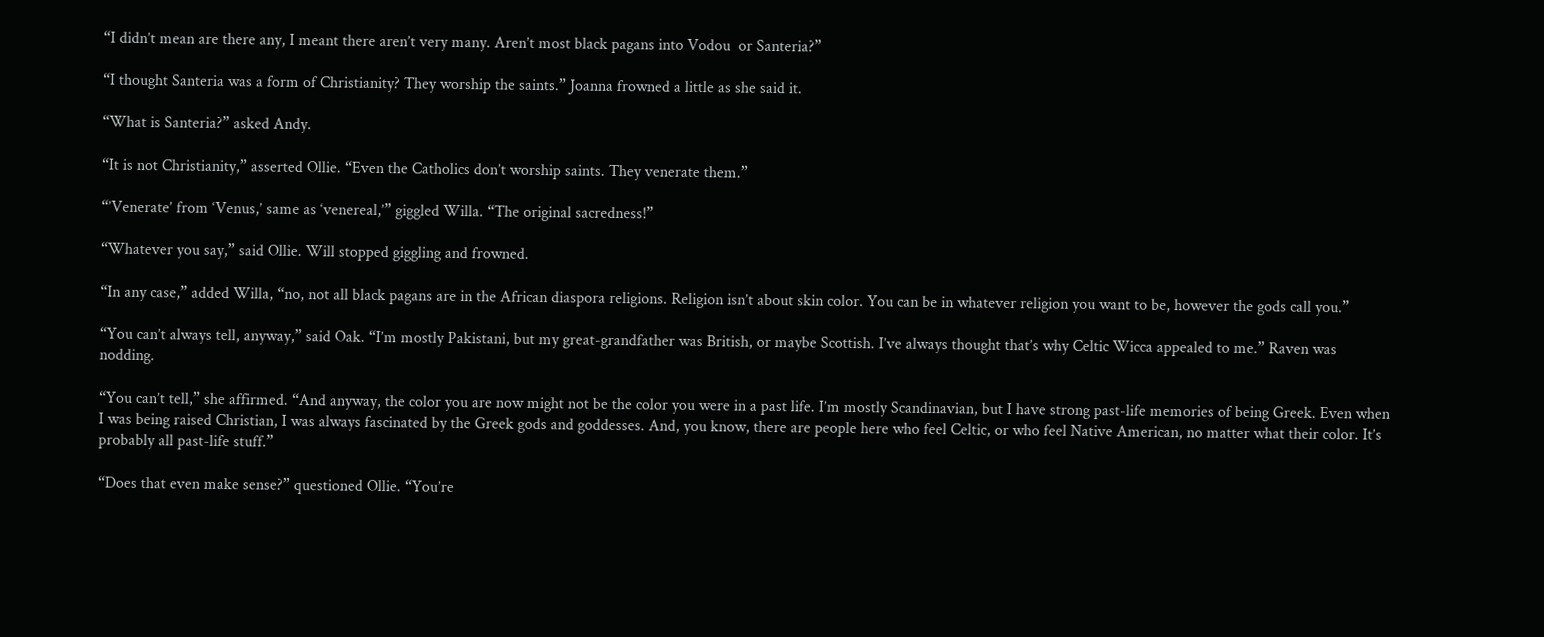“I didn’t mean are there any, I meant there aren’t very many. Aren’t most black pagans into Vodou  or Santeria?”

“I thought Santeria was a form of Christianity? They worship the saints.” Joanna frowned a little as she said it.

“What is Santeria?” asked Andy.

“It is not Christianity,” asserted Ollie. “Even the Catholics don’t worship saints. They venerate them.”

“’Venerate’ from ‘Venus,’ same as ‘venereal,’” giggled Willa. “The original sacredness!”

“Whatever you say,” said Ollie. Will stopped giggling and frowned.

“In any case,” added Willa, “no, not all black pagans are in the African diaspora religions. Religion isn’t about skin color. You can be in whatever religion you want to be, however the gods call you.”

“You can’t always tell, anyway,” said Oak. “I’m mostly Pakistani, but my great-grandfather was British, or maybe Scottish. I’ve always thought that’s why Celtic Wicca appealed to me.” Raven was nodding.

“You can’t tell,” she affirmed. “And anyway, the color you are now might not be the color you were in a past life. I’m mostly Scandinavian, but I have strong past-life memories of being Greek. Even when I was being raised Christian, I was always fascinated by the Greek gods and goddesses. And, you know, there are people here who feel Celtic, or who feel Native American, no matter what their color. It’s probably all past-life stuff.”

“Does that even make sense?” questioned Ollie. “You’re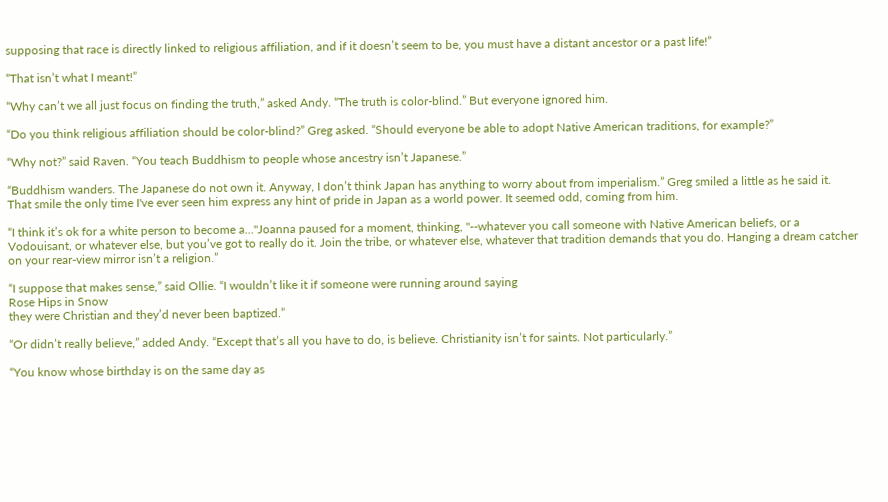supposing that race is directly linked to religious affiliation, and if it doesn’t seem to be, you must have a distant ancestor or a past life!”

“That isn’t what I meant!”

“Why can’t we all just focus on finding the truth,” asked Andy. “The truth is color-blind.” But everyone ignored him.

“Do you think religious affiliation should be color-blind?” Greg asked. “Should everyone be able to adopt Native American traditions, for example?”

“Why not?” said Raven. “You teach Buddhism to people whose ancestry isn’t Japanese.”

“Buddhism wanders. The Japanese do not own it. Anyway, I don’t think Japan has anything to worry about from imperialism.” Greg smiled a little as he said it. That smile the only time I've ever seen him express any hint of pride in Japan as a world power. It seemed odd, coming from him.

“I think it’s ok for a white person to become a…"Joanna paused for a moment, thinking, "--whatever you call someone with Native American beliefs, or a Vodouisant, or whatever else, but you’ve got to really do it. Join the tribe, or whatever else, whatever that tradition demands that you do. Hanging a dream catcher on your rear-view mirror isn’t a religion.”

“I suppose that makes sense,” said Ollie. “I wouldn’t like it if someone were running around saying
Rose Hips in Snow
they were Christian and they’d never been baptized.”

“Or didn’t really believe,” added Andy. “Except that’s all you have to do, is believe. Christianity isn’t for saints. Not particularly.”

“You know whose birthday is on the same day as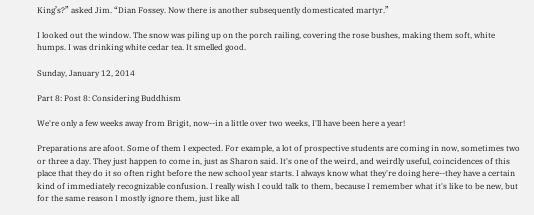King’s?” asked Jim. “Dian Fossey. Now there is another subsequently domesticated martyr.”

I looked out the window. The snow was piling up on the porch railing, covering the rose bushes, making them soft, white humps. I was drinking white cedar tea. It smelled good.

Sunday, January 12, 2014

Part 8: Post 8: Considering Buddhism

We're only a few weeks away from Brigit, now--in a little over two weeks, I'll have been here a year!

Preparations are afoot. Some of them I expected. For example, a lot of prospective students are coming in now, sometimes two or three a day. They just happen to come in, just as Sharon said. It's one of the weird, and weirdly useful, coincidences of this place that they do it so often right before the new school year starts. I always know what they're doing here--they have a certain kind of immediately recognizable confusion. I really wish I could talk to them, because I remember what it's like to be new, but for the same reason I mostly ignore them, just like all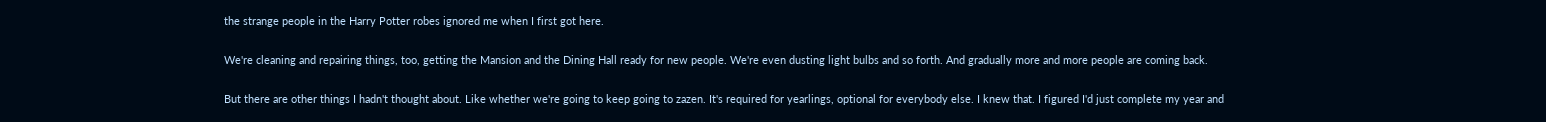the strange people in the Harry Potter robes ignored me when I first got here.

We're cleaning and repairing things, too, getting the Mansion and the Dining Hall ready for new people. We're even dusting light bulbs and so forth. And gradually more and more people are coming back.

But there are other things I hadn't thought about. Like whether we're going to keep going to zazen. It's required for yearlings, optional for everybody else. I knew that. I figured I'd just complete my year and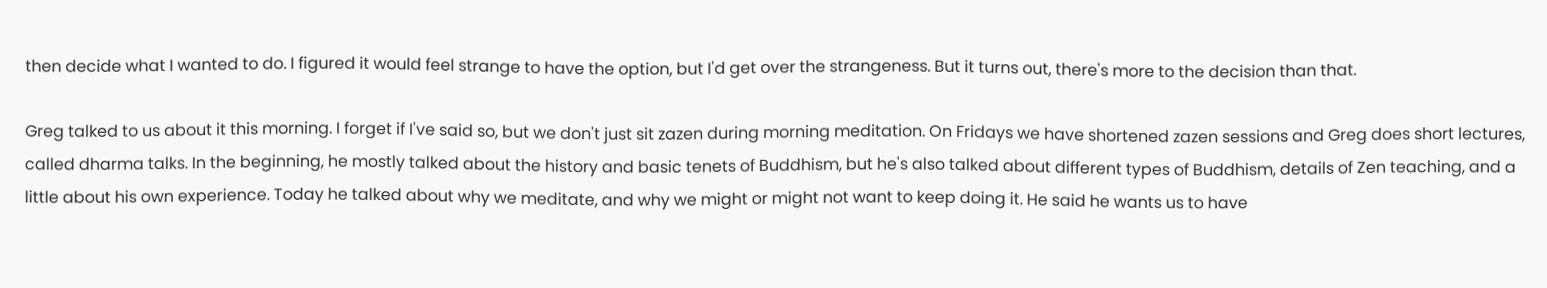then decide what I wanted to do. I figured it would feel strange to have the option, but I'd get over the strangeness. But it turns out, there's more to the decision than that.

Greg talked to us about it this morning. I forget if I've said so, but we don't just sit zazen during morning meditation. On Fridays we have shortened zazen sessions and Greg does short lectures, called dharma talks. In the beginning, he mostly talked about the history and basic tenets of Buddhism, but he's also talked about different types of Buddhism, details of Zen teaching, and a little about his own experience. Today he talked about why we meditate, and why we might or might not want to keep doing it. He said he wants us to have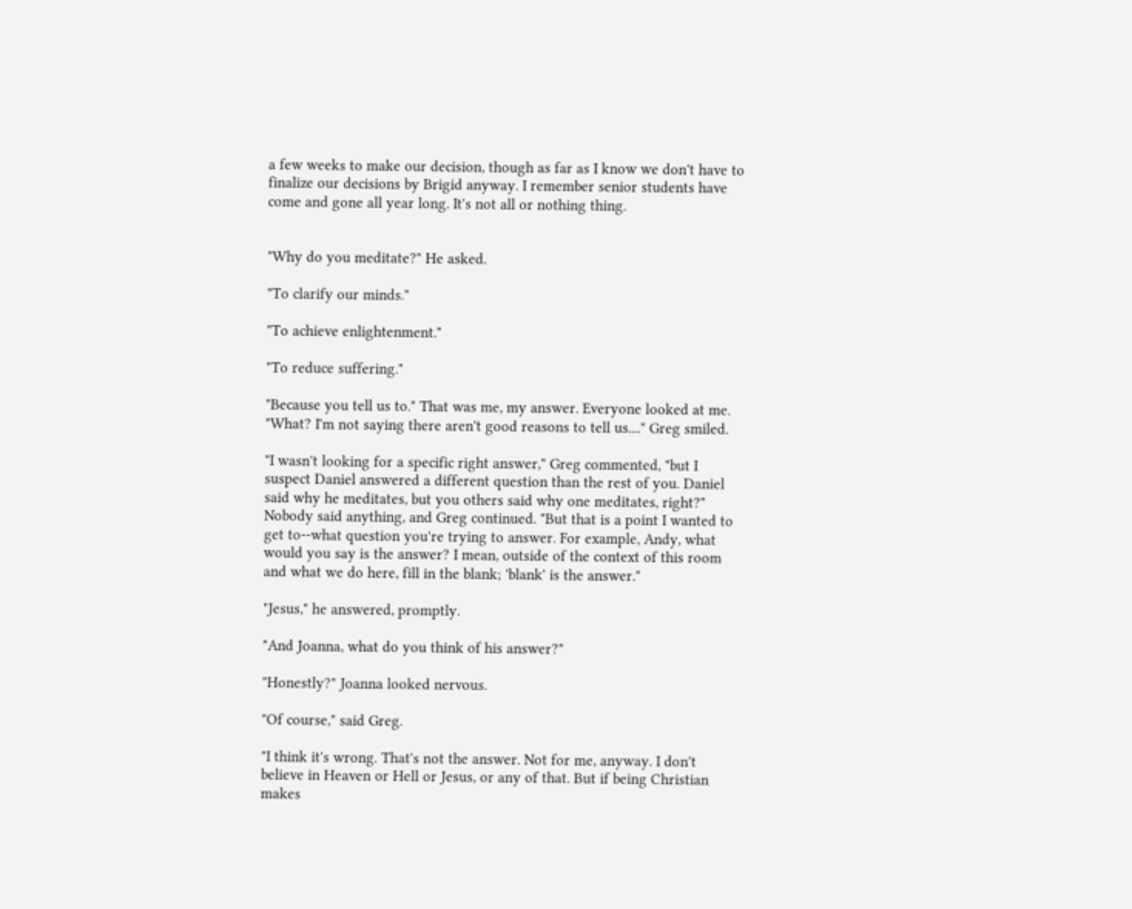a few weeks to make our decision, though as far as I know we don't have to finalize our decisions by Brigid anyway. I remember senior students have come and gone all year long. It's not all or nothing thing.


"Why do you meditate?" He asked.

"To clarify our minds."

"To achieve enlightenment."

"To reduce suffering."

"Because you tell us to." That was me, my answer. Everyone looked at me. "What? I'm not saying there aren't good reasons to tell us...." Greg smiled.

"I wasn't looking for a specific right answer," Greg commented, "but I suspect Daniel answered a different question than the rest of you. Daniel said why he meditates, but you others said why one meditates, right?" Nobody said anything, and Greg continued. "But that is a point I wanted to get to--what question you're trying to answer. For example, Andy, what would you say is the answer? I mean, outside of the context of this room and what we do here, fill in the blank; 'blank' is the answer."

"Jesus," he answered, promptly.

"And Joanna, what do you think of his answer?"

"Honestly?" Joanna looked nervous.

"Of course," said Greg.

"I think it's wrong. That's not the answer. Not for me, anyway. I don't believe in Heaven or Hell or Jesus, or any of that. But if being Christian makes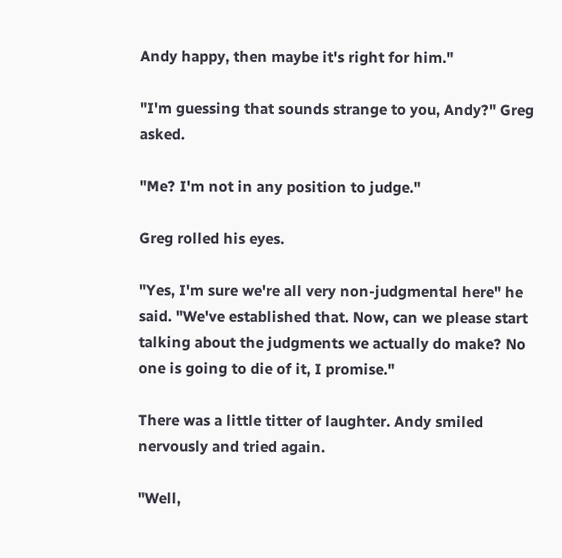Andy happy, then maybe it's right for him."

"I'm guessing that sounds strange to you, Andy?" Greg asked.

"Me? I'm not in any position to judge."

Greg rolled his eyes.

"Yes, I'm sure we're all very non-judgmental here" he said. "We've established that. Now, can we please start talking about the judgments we actually do make? No one is going to die of it, I promise."

There was a little titter of laughter. Andy smiled nervously and tried again.

"Well,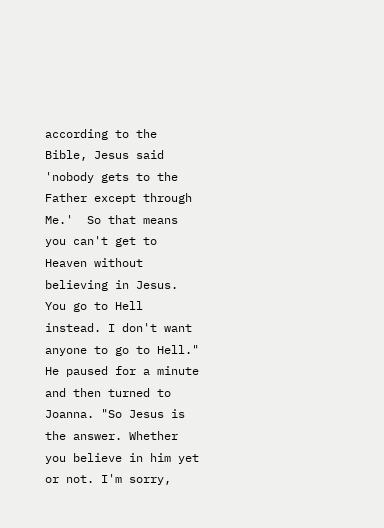according to the Bible, Jesus said 'nobody gets to the Father except through Me.'  So that means you can't get to Heaven without believing in Jesus. You go to Hell instead. I don't want anyone to go to Hell." He paused for a minute and then turned to Joanna. "So Jesus is the answer. Whether you believe in him yet or not. I'm sorry,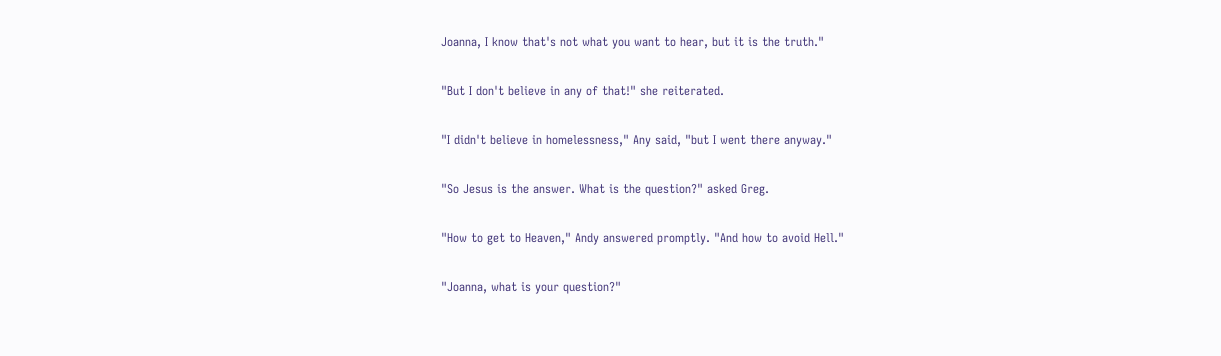Joanna, I know that's not what you want to hear, but it is the truth."

"But I don't believe in any of that!" she reiterated.

"I didn't believe in homelessness," Any said, "but I went there anyway."

"So Jesus is the answer. What is the question?" asked Greg.

"How to get to Heaven," Andy answered promptly. "And how to avoid Hell."

"Joanna, what is your question?"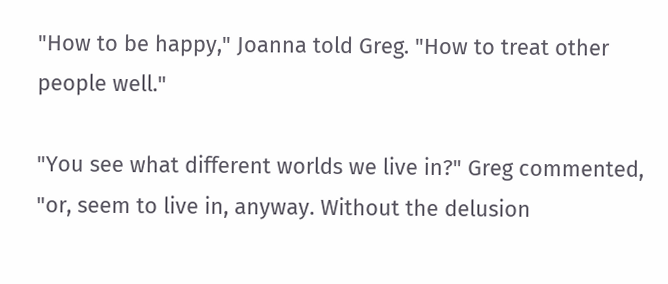"How to be happy," Joanna told Greg. "How to treat other people well."

"You see what different worlds we live in?" Greg commented, "or, seem to live in, anyway. Without the delusion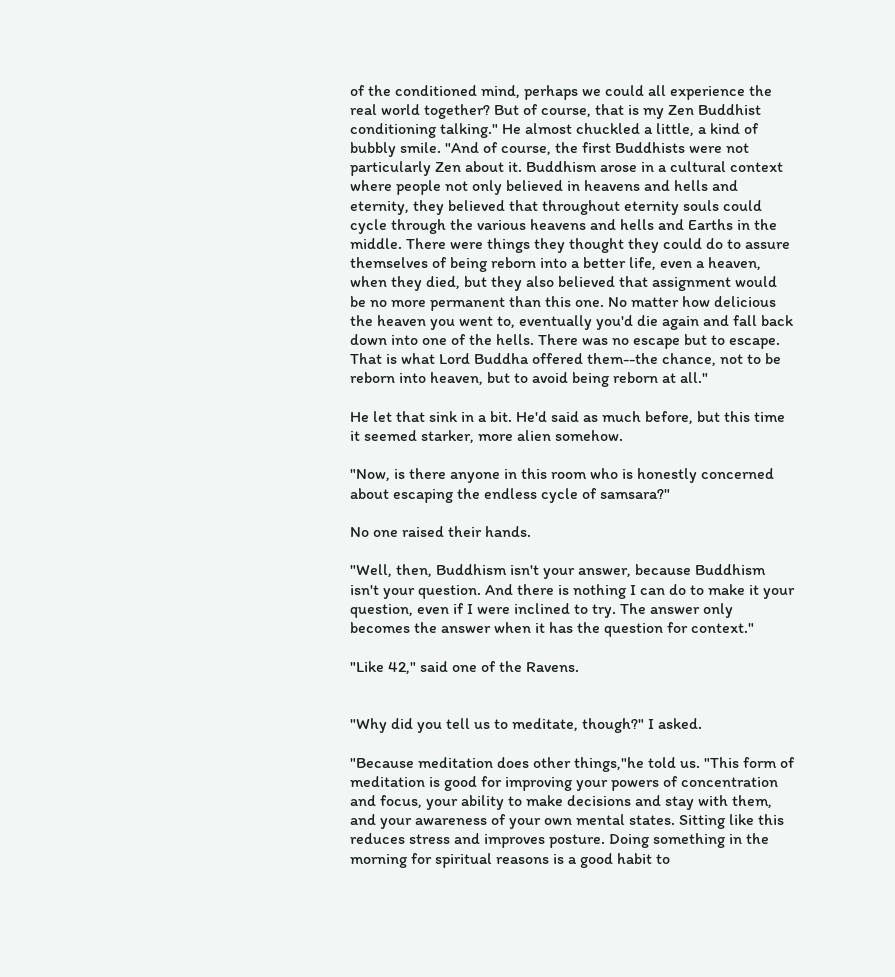of the conditioned mind, perhaps we could all experience the real world together? But of course, that is my Zen Buddhist conditioning talking." He almost chuckled a little, a kind of bubbly smile. "And of course, the first Buddhists were not particularly Zen about it. Buddhism arose in a cultural context where people not only believed in heavens and hells and eternity, they believed that throughout eternity souls could cycle through the various heavens and hells and Earths in the middle. There were things they thought they could do to assure themselves of being reborn into a better life, even a heaven, when they died, but they also believed that assignment would be no more permanent than this one. No matter how delicious the heaven you went to, eventually you'd die again and fall back down into one of the hells. There was no escape but to escape. That is what Lord Buddha offered them--the chance, not to be reborn into heaven, but to avoid being reborn at all."

He let that sink in a bit. He'd said as much before, but this time it seemed starker, more alien somehow.

"Now, is there anyone in this room who is honestly concerned about escaping the endless cycle of samsara?"

No one raised their hands.

"Well, then, Buddhism isn't your answer, because Buddhism isn't your question. And there is nothing I can do to make it your question, even if I were inclined to try. The answer only becomes the answer when it has the question for context."

"Like 42," said one of the Ravens.


"Why did you tell us to meditate, though?" I asked.

"Because meditation does other things,"he told us. "This form of meditation is good for improving your powers of concentration and focus, your ability to make decisions and stay with them, and your awareness of your own mental states. Sitting like this reduces stress and improves posture. Doing something in the morning for spiritual reasons is a good habit to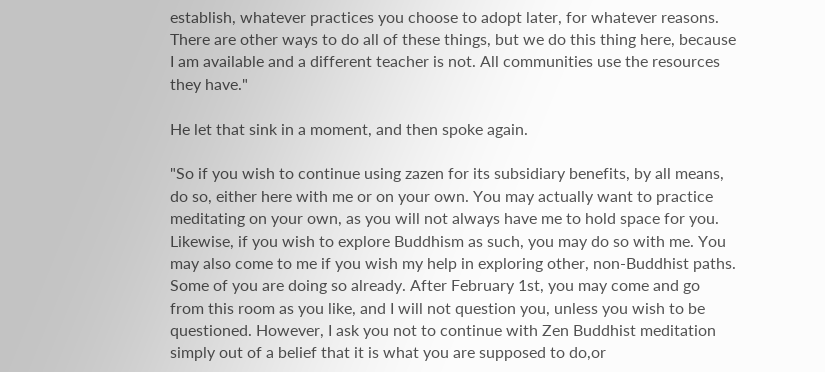establish, whatever practices you choose to adopt later, for whatever reasons. There are other ways to do all of these things, but we do this thing here, because I am available and a different teacher is not. All communities use the resources they have."

He let that sink in a moment, and then spoke again.

"So if you wish to continue using zazen for its subsidiary benefits, by all means, do so, either here with me or on your own. You may actually want to practice meditating on your own, as you will not always have me to hold space for you. Likewise, if you wish to explore Buddhism as such, you may do so with me. You may also come to me if you wish my help in exploring other, non-Buddhist paths. Some of you are doing so already. After February 1st, you may come and go from this room as you like, and I will not question you, unless you wish to be questioned. However, I ask you not to continue with Zen Buddhist meditation simply out of a belief that it is what you are supposed to do,or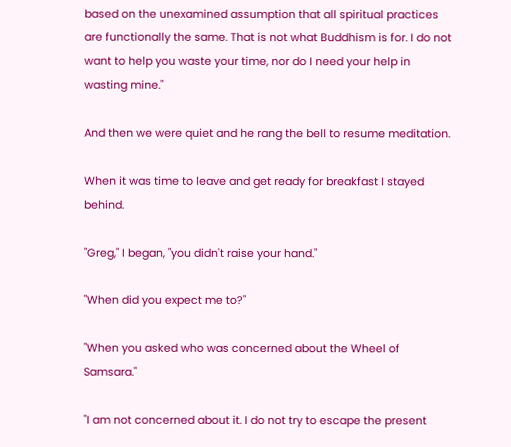based on the unexamined assumption that all spiritual practices are functionally the same. That is not what Buddhism is for. I do not want to help you waste your time, nor do I need your help in wasting mine."

And then we were quiet and he rang the bell to resume meditation.

When it was time to leave and get ready for breakfast I stayed behind.

"Greg," I began, "you didn't raise your hand."

"When did you expect me to?"

"When you asked who was concerned about the Wheel of Samsara."

"I am not concerned about it. I do not try to escape the present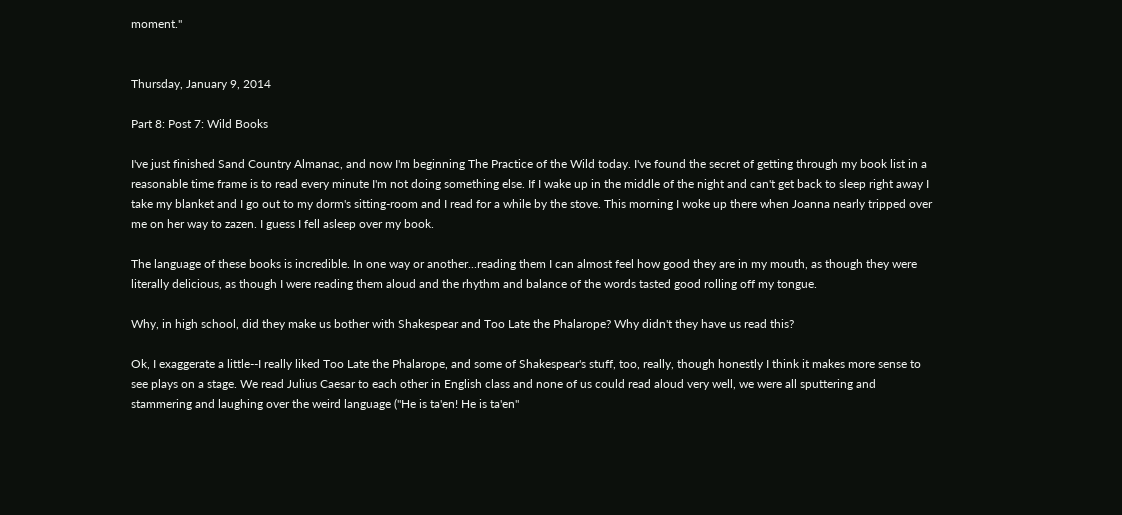moment."


Thursday, January 9, 2014

Part 8: Post 7: Wild Books

I've just finished Sand Country Almanac, and now I'm beginning The Practice of the Wild today. I've found the secret of getting through my book list in a reasonable time frame is to read every minute I'm not doing something else. If I wake up in the middle of the night and can't get back to sleep right away I take my blanket and I go out to my dorm's sitting-room and I read for a while by the stove. This morning I woke up there when Joanna nearly tripped over me on her way to zazen. I guess I fell asleep over my book.

The language of these books is incredible. In one way or another...reading them I can almost feel how good they are in my mouth, as though they were literally delicious, as though I were reading them aloud and the rhythm and balance of the words tasted good rolling off my tongue.

Why, in high school, did they make us bother with Shakespear and Too Late the Phalarope? Why didn't they have us read this?

Ok, I exaggerate a little--I really liked Too Late the Phalarope, and some of Shakespear's stuff, too, really, though honestly I think it makes more sense to see plays on a stage. We read Julius Caesar to each other in English class and none of us could read aloud very well, we were all sputtering and stammering and laughing over the weird language ("He is ta'en! He is ta'en"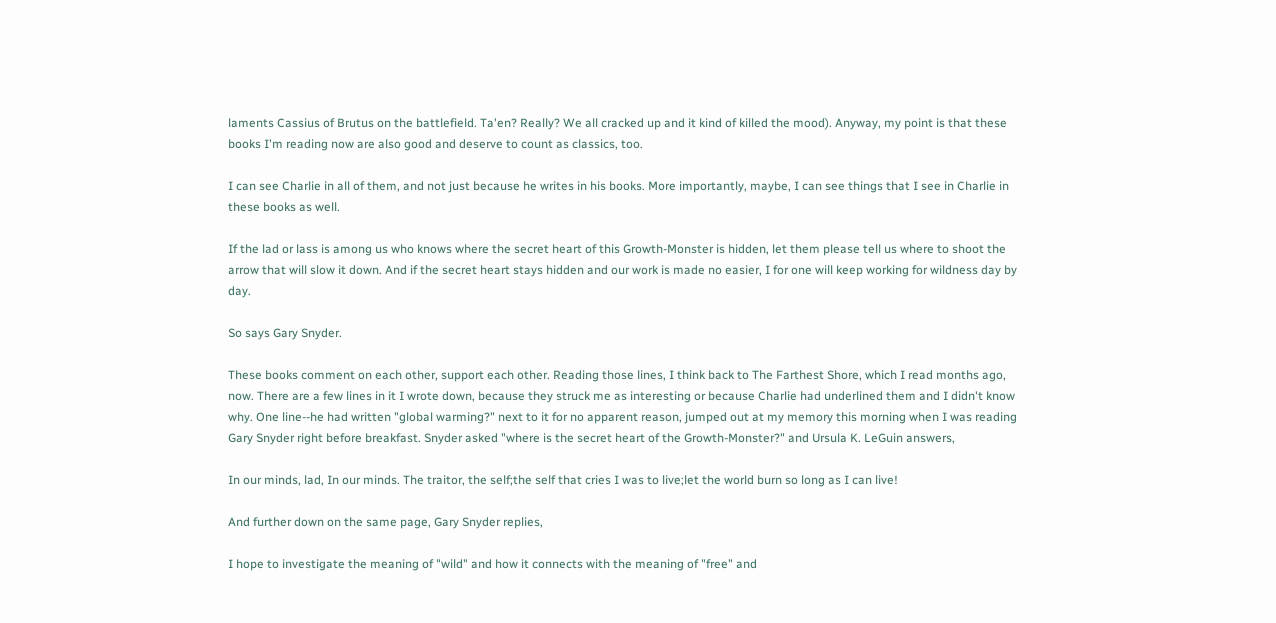laments Cassius of Brutus on the battlefield. Ta'en? Really? We all cracked up and it kind of killed the mood). Anyway, my point is that these books I'm reading now are also good and deserve to count as classics, too.

I can see Charlie in all of them, and not just because he writes in his books. More importantly, maybe, I can see things that I see in Charlie in these books as well.

If the lad or lass is among us who knows where the secret heart of this Growth-Monster is hidden, let them please tell us where to shoot the arrow that will slow it down. And if the secret heart stays hidden and our work is made no easier, I for one will keep working for wildness day by day.

So says Gary Snyder.

These books comment on each other, support each other. Reading those lines, I think back to The Farthest Shore, which I read months ago, now. There are a few lines in it I wrote down, because they struck me as interesting or because Charlie had underlined them and I didn't know why. One line--he had written "global warming?" next to it for no apparent reason, jumped out at my memory this morning when I was reading Gary Snyder right before breakfast. Snyder asked "where is the secret heart of the Growth-Monster?" and Ursula K. LeGuin answers,

In our minds, lad, In our minds. The traitor, the self;the self that cries I was to live;let the world burn so long as I can live!

And further down on the same page, Gary Snyder replies,

I hope to investigate the meaning of "wild" and how it connects with the meaning of "free" and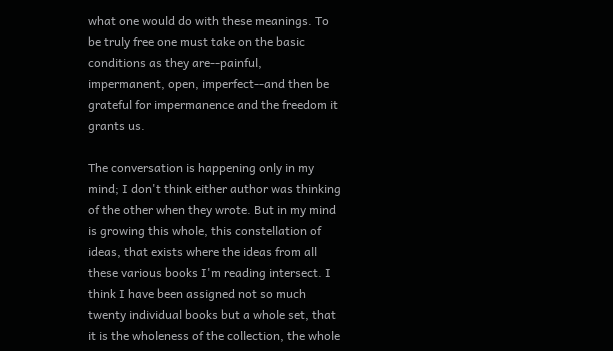what one would do with these meanings. To be truly free one must take on the basic conditions as they are--painful, impermanent, open, imperfect--and then be grateful for impermanence and the freedom it grants us.

The conversation is happening only in my mind; I don't think either author was thinking of the other when they wrote. But in my mind is growing this whole, this constellation of ideas, that exists where the ideas from all these various books I'm reading intersect. I think I have been assigned not so much twenty individual books but a whole set, that it is the wholeness of the collection, the whole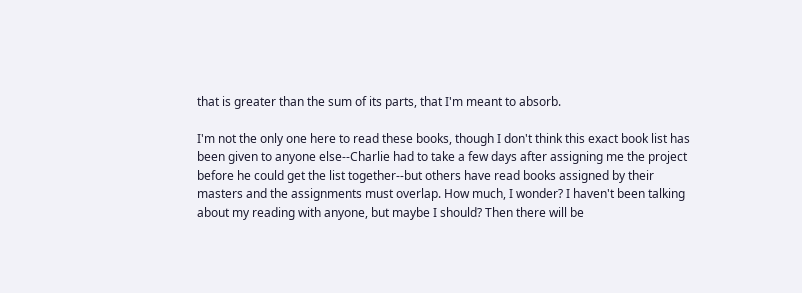that is greater than the sum of its parts, that I'm meant to absorb.

I'm not the only one here to read these books, though I don't think this exact book list has been given to anyone else--Charlie had to take a few days after assigning me the project before he could get the list together--but others have read books assigned by their masters and the assignments must overlap. How much, I wonder? I haven't been talking about my reading with anyone, but maybe I should? Then there will be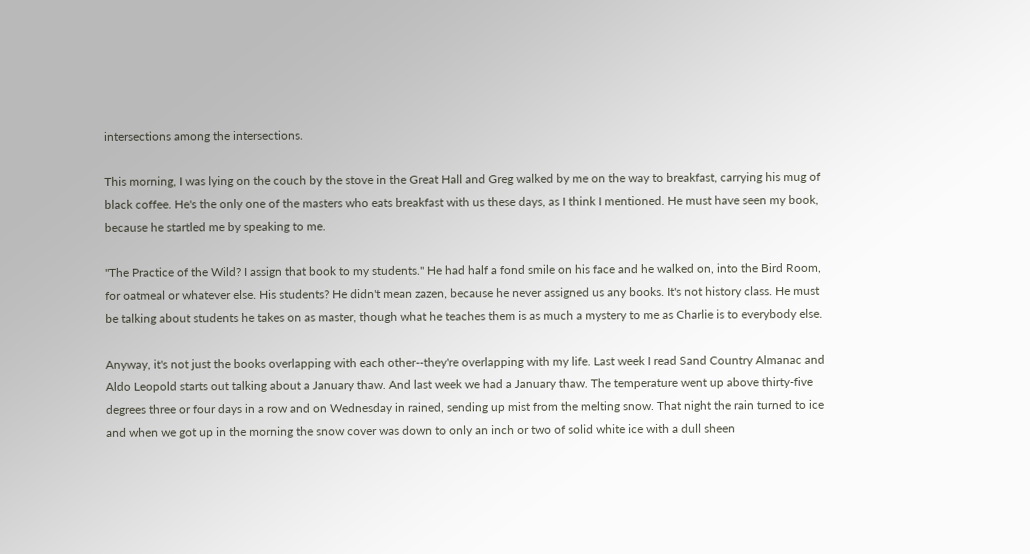intersections among the intersections.

This morning, I was lying on the couch by the stove in the Great Hall and Greg walked by me on the way to breakfast, carrying his mug of black coffee. He's the only one of the masters who eats breakfast with us these days, as I think I mentioned. He must have seen my book, because he startled me by speaking to me.

"The Practice of the Wild? I assign that book to my students." He had half a fond smile on his face and he walked on, into the Bird Room, for oatmeal or whatever else. His students? He didn't mean zazen, because he never assigned us any books. It's not history class. He must be talking about students he takes on as master, though what he teaches them is as much a mystery to me as Charlie is to everybody else.

Anyway, it's not just the books overlapping with each other--they're overlapping with my life. Last week I read Sand Country Almanac and Aldo Leopold starts out talking about a January thaw. And last week we had a January thaw. The temperature went up above thirty-five degrees three or four days in a row and on Wednesday in rained, sending up mist from the melting snow. That night the rain turned to ice and when we got up in the morning the snow cover was down to only an inch or two of solid white ice with a dull sheen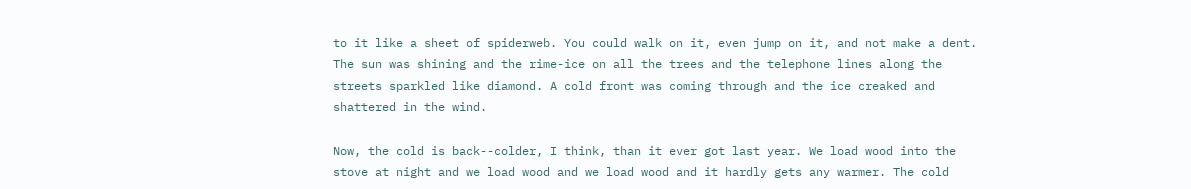to it like a sheet of spiderweb. You could walk on it, even jump on it, and not make a dent. The sun was shining and the rime-ice on all the trees and the telephone lines along the streets sparkled like diamond. A cold front was coming through and the ice creaked and shattered in the wind.

Now, the cold is back--colder, I think, than it ever got last year. We load wood into the stove at night and we load wood and we load wood and it hardly gets any warmer. The cold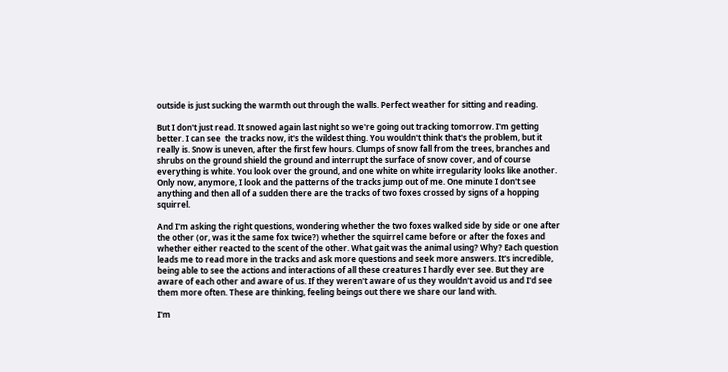outside is just sucking the warmth out through the walls. Perfect weather for sitting and reading.

But I don't just read. It snowed again last night so we're going out tracking tomorrow. I'm getting better. I can see  the tracks now, it's the wildest thing. You wouldn't think that's the problem, but it really is. Snow is uneven, after the first few hours. Clumps of snow fall from the trees, branches and shrubs on the ground shield the ground and interrupt the surface of snow cover, and of course everything is white. You look over the ground, and one white on white irregularity looks like another. Only now, anymore, I look and the patterns of the tracks jump out of me. One minute I don't see anything and then all of a sudden there are the tracks of two foxes crossed by signs of a hopping squirrel.

And I'm asking the right questions, wondering whether the two foxes walked side by side or one after the other (or, was it the same fox twice?) whether the squirrel came before or after the foxes and whether either reacted to the scent of the other. What gait was the animal using? Why? Each question leads me to read more in the tracks and ask more questions and seek more answers. It's incredible, being able to see the actions and interactions of all these creatures I hardly ever see. But they are aware of each other and aware of us. If they weren't aware of us they wouldn't avoid us and I'd see them more often. These are thinking, feeling beings out there we share our land with.

I'm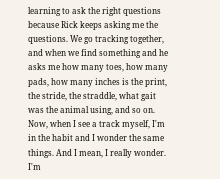learning to ask the right questions because Rick keeps asking me the questions. We go tracking together, and when we find something and he asks me how many toes, how many pads, how many inches is the print, the stride, the straddle, what gait was the animal using, and so on. Now, when I see a track myself, I'm in the habit and I wonder the same things. And I mean, I really wonder. I'm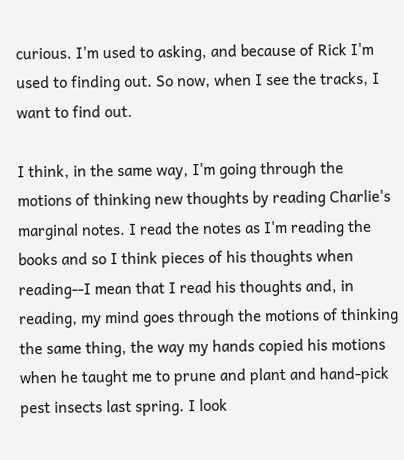curious. I'm used to asking, and because of Rick I'm used to finding out. So now, when I see the tracks, I want to find out.

I think, in the same way, I'm going through the motions of thinking new thoughts by reading Charlie's marginal notes. I read the notes as I'm reading the books and so I think pieces of his thoughts when reading--I mean that I read his thoughts and, in reading, my mind goes through the motions of thinking the same thing, the way my hands copied his motions when he taught me to prune and plant and hand-pick pest insects last spring. I look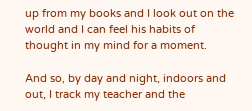up from my books and I look out on the world and I can feel his habits of thought in my mind for a moment.

And so, by day and night, indoors and out, I track my teacher and the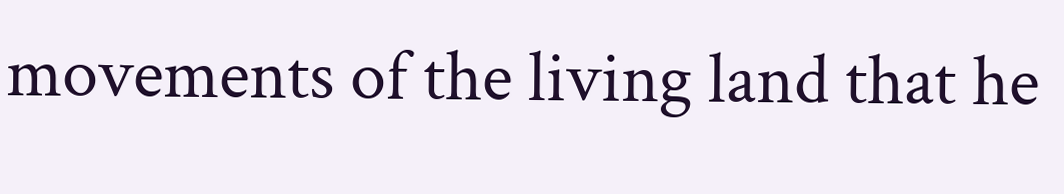movements of the living land that he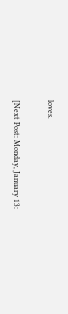loves.

[Next Post: Monday, January 13: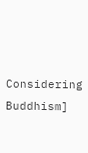Considering Buddhism]